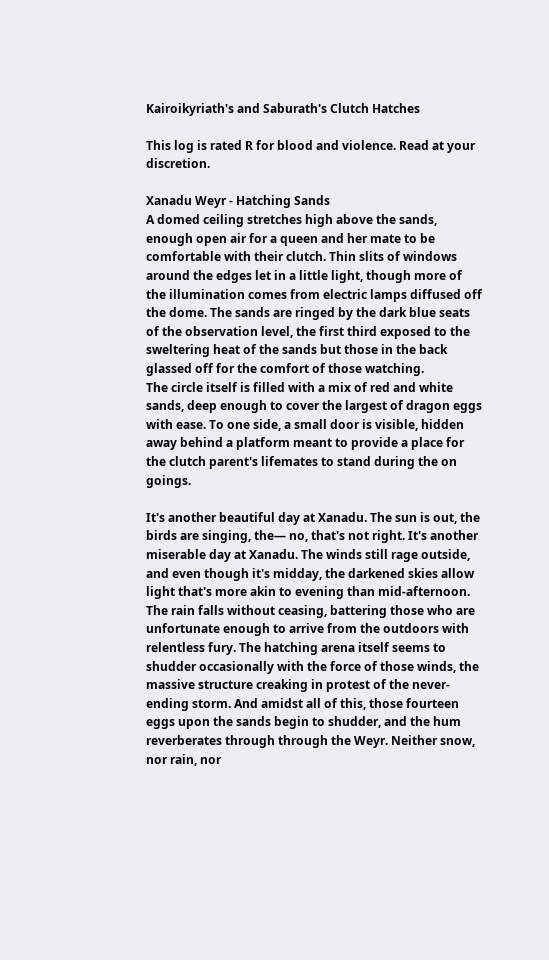Kairoikyriath's and Saburath's Clutch Hatches

This log is rated R for blood and violence. Read at your discretion.

Xanadu Weyr - Hatching Sands
A domed ceiling stretches high above the sands, enough open air for a queen and her mate to be comfortable with their clutch. Thin slits of windows around the edges let in a little light, though more of the illumination comes from electric lamps diffused off the dome. The sands are ringed by the dark blue seats of the observation level, the first third exposed to the sweltering heat of the sands but those in the back glassed off for the comfort of those watching.
The circle itself is filled with a mix of red and white sands, deep enough to cover the largest of dragon eggs with ease. To one side, a small door is visible, hidden away behind a platform meant to provide a place for the clutch parent's lifemates to stand during the on goings.

It's another beautiful day at Xanadu. The sun is out, the birds are singing, the— no, that's not right. It's another miserable day at Xanadu. The winds still rage outside, and even though it's midday, the darkened skies allow light that's more akin to evening than mid-afternoon. The rain falls without ceasing, battering those who are unfortunate enough to arrive from the outdoors with relentless fury. The hatching arena itself seems to shudder occasionally with the force of those winds, the massive structure creaking in protest of the never-ending storm. And amidst all of this, those fourteen eggs upon the sands begin to shudder, and the hum reverberates through through the Weyr. Neither snow, nor rain, nor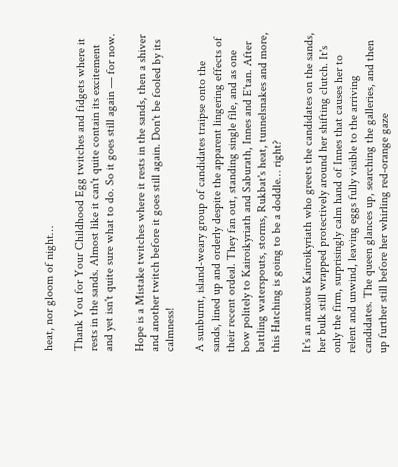heat, nor gloom of night…

Thank You for Your Childhood Egg twitches and fidgets where it rests in the sands. Almost like it can't quite contain its excitement and yet isn't quite sure what to do. So it goes still again — for now.

Hope is a Mistake twitches where it rests in the sands, then a shiver and another twitch before it goes still again. Don't be fooled by its calmness!

A sunburnt, island-weary group of candidates traipse onto the sands, lined up and orderly despite the apparent lingering effects of their recent ordeal. They fan out, standing single file, and as one bow politely to Kairoikyriath and Saburath, Innes and E'tan. After battling waterspouts, storms, Rukbat's heat, tunnelsnakes and more, this Hatching is going to be a doddle… right?

It's an anxious Kairoikyriath who greets the candidates on the sands, her bulk still wrapped protectively around her shifting clutch. It's only the firm, surprisingly calm hand of Innes that causes her to relent and unwind, leaving eggs fully visible to the arriving candidates. The queen glances up, searching the galleries, and then up further still before her whirling red-orange gaze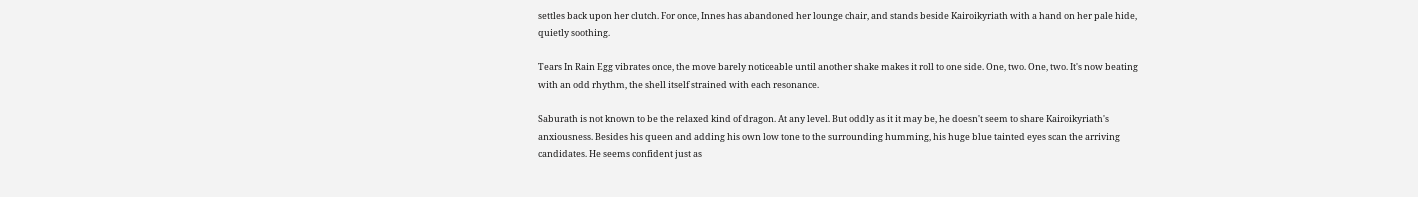settles back upon her clutch. For once, Innes has abandoned her lounge chair, and stands beside Kairoikyriath with a hand on her pale hide, quietly soothing.

Tears In Rain Egg vibrates once, the move barely noticeable until another shake makes it roll to one side. One, two. One, two. It's now beating with an odd rhythm, the shell itself strained with each resonance.

Saburath is not known to be the relaxed kind of dragon. At any level. But oddly as it it may be, he doesn't seem to share Kairoikyriath's anxiousness. Besides his queen and adding his own low tone to the surrounding humming, his huge blue tainted eyes scan the arriving candidates. He seems confident just as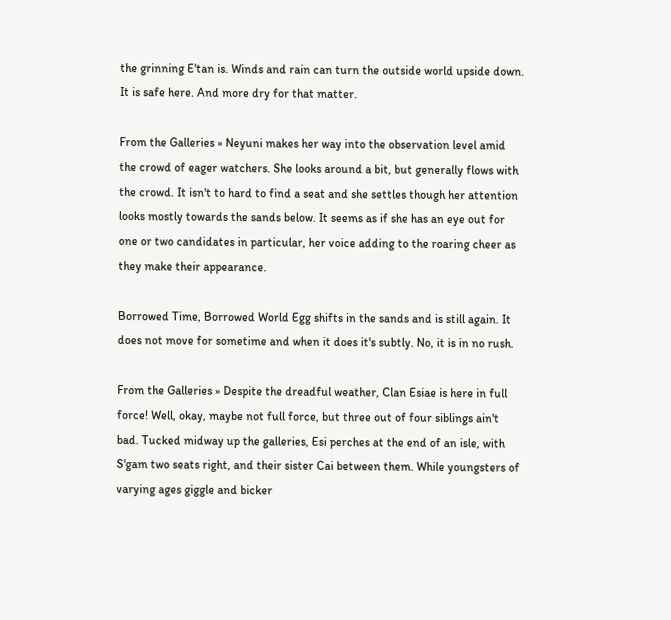the grinning E'tan is. Winds and rain can turn the outside world upside down. It is safe here. And more dry for that matter.

From the Galleries » Neyuni makes her way into the observation level amid the crowd of eager watchers. She looks around a bit, but generally flows with the crowd. It isn't to hard to find a seat and she settles though her attention looks mostly towards the sands below. It seems as if she has an eye out for one or two candidates in particular, her voice adding to the roaring cheer as they make their appearance.

Borrowed Time, Borrowed World Egg shifts in the sands and is still again. It does not move for sometime and when it does it's subtly. No, it is in no rush.

From the Galleries » Despite the dreadful weather, Clan Esiae is here in full force! Well, okay, maybe not full force, but three out of four siblings ain't bad. Tucked midway up the galleries, Esi perches at the end of an isle, with S'gam two seats right, and their sister Cai between them. While youngsters of varying ages giggle and bicker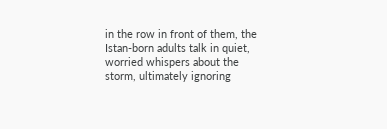in the row in front of them, the Istan-born adults talk in quiet, worried whispers about the storm, ultimately ignoring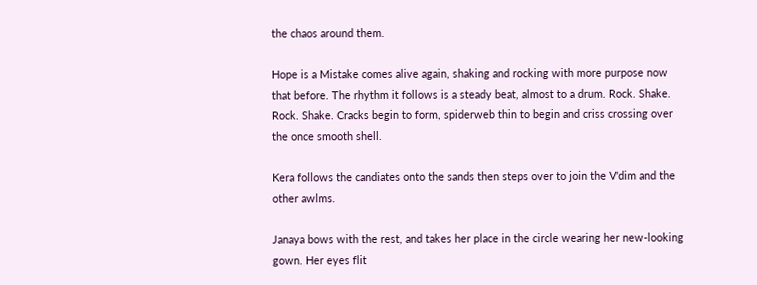the chaos around them.

Hope is a Mistake comes alive again, shaking and rocking with more purpose now that before. The rhythm it follows is a steady beat, almost to a drum. Rock. Shake. Rock. Shake. Cracks begin to form, spiderweb thin to begin and criss crossing over the once smooth shell.

Kera follows the candiates onto the sands then steps over to join the V'dim and the other awlms.

Janaya bows with the rest, and takes her place in the circle wearing her new-looking gown. Her eyes flit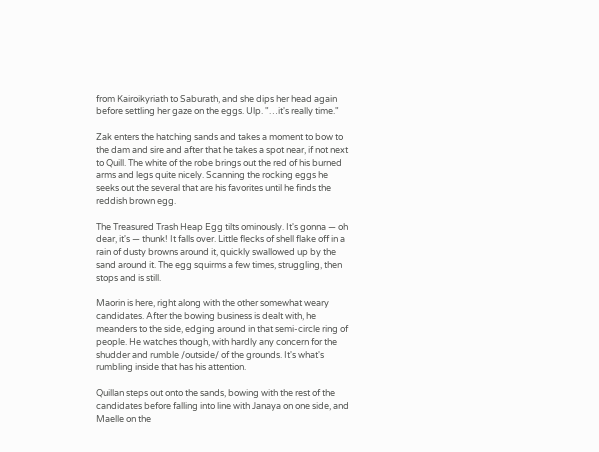from Kairoikyriath to Saburath, and she dips her head again before settling her gaze on the eggs. Ulp. "…it's really time."

Zak enters the hatching sands and takes a moment to bow to the dam and sire and after that he takes a spot near, if not next to Quill. The white of the robe brings out the red of his burned arms and legs quite nicely. Scanning the rocking eggs he seeks out the several that are his favorites until he finds the reddish brown egg.

The Treasured Trash Heap Egg tilts ominously. It's gonna — oh dear, it's — thunk! It falls over. Little flecks of shell flake off in a rain of dusty browns around it, quickly swallowed up by the sand around it. The egg squirms a few times, struggling, then stops and is still.

Maorin is here, right along with the other somewhat weary candidates. After the bowing business is dealt with, he meanders to the side, edging around in that semi-circle ring of people. He watches though, with hardly any concern for the shudder and rumble /outside/ of the grounds. It's what's rumbling inside that has his attention.

Quillan steps out onto the sands, bowing with the rest of the candidates before falling into line with Janaya on one side, and Maelle on the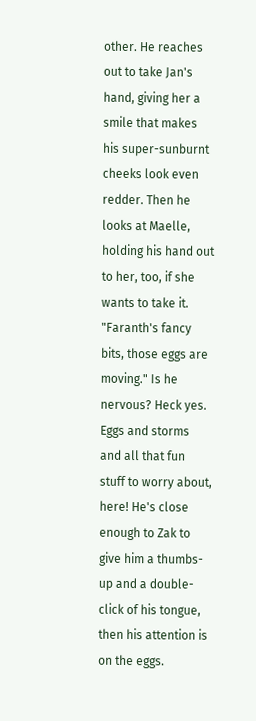other. He reaches out to take Jan's hand, giving her a smile that makes his super-sunburnt cheeks look even redder. Then he looks at Maelle, holding his hand out to her, too, if she wants to take it. "Faranth's fancy bits, those eggs are moving." Is he nervous? Heck yes. Eggs and storms and all that fun stuff to worry about, here! He's close enough to Zak to give him a thumbs-up and a double-click of his tongue, then his attention is on the eggs.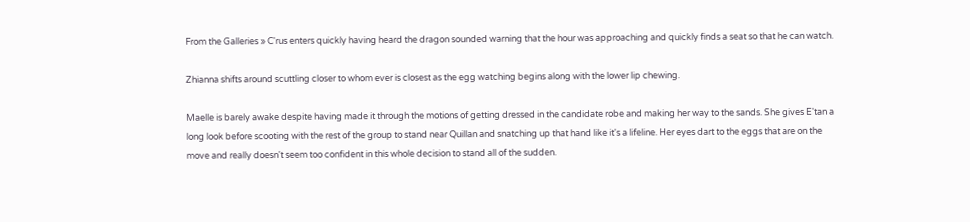From the Galleries » C'rus enters quickly having heard the dragon sounded warning that the hour was approaching and quickly finds a seat so that he can watch.

Zhianna shifts around scuttling closer to whom ever is closest as the egg watching begins along with the lower lip chewing.

Maelle is barely awake despite having made it through the motions of getting dressed in the candidate robe and making her way to the sands. She gives E'tan a long look before scooting with the rest of the group to stand near Quillan and snatching up that hand like it's a lifeline. Her eyes dart to the eggs that are on the move and really doesn't seem too confident in this whole decision to stand all of the sudden.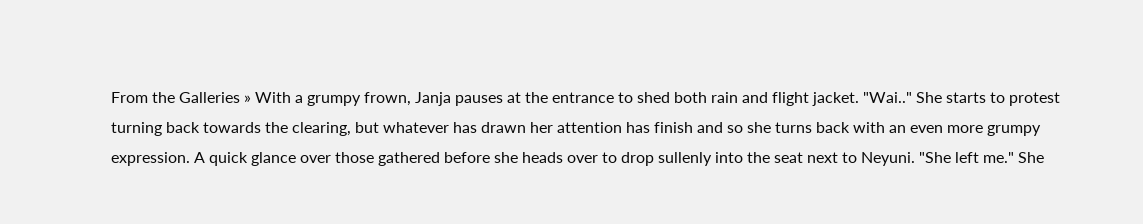From the Galleries » With a grumpy frown, Janja pauses at the entrance to shed both rain and flight jacket. "Wai.." She starts to protest turning back towards the clearing, but whatever has drawn her attention has finish and so she turns back with an even more grumpy expression. A quick glance over those gathered before she heads over to drop sullenly into the seat next to Neyuni. "She left me." She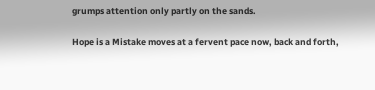grumps attention only partly on the sands.

Hope is a Mistake moves at a fervent pace now, back and forth,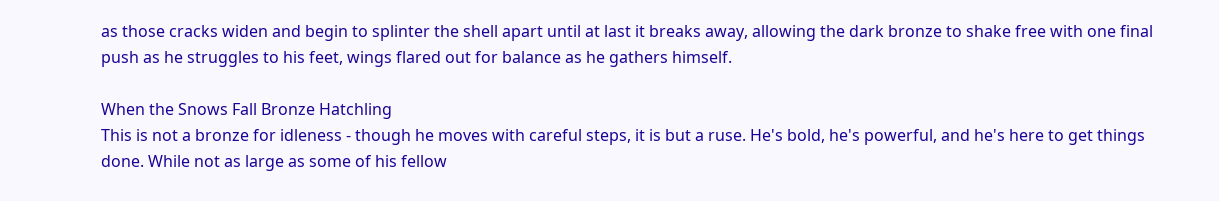as those cracks widen and begin to splinter the shell apart until at last it breaks away, allowing the dark bronze to shake free with one final push as he struggles to his feet, wings flared out for balance as he gathers himself.

When the Snows Fall Bronze Hatchling
This is not a bronze for idleness - though he moves with careful steps, it is but a ruse. He's bold, he's powerful, and he's here to get things done. While not as large as some of his fellow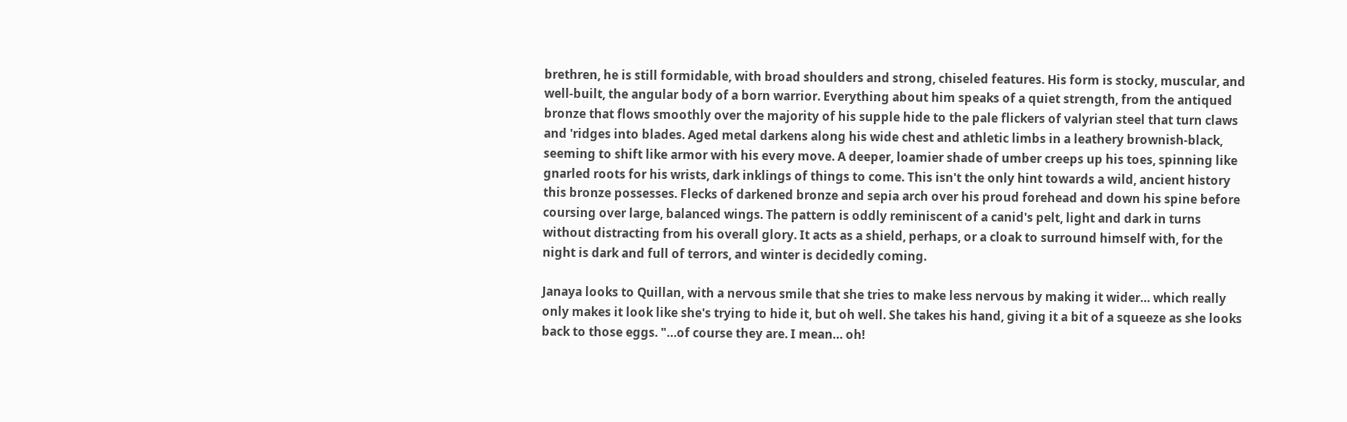brethren, he is still formidable, with broad shoulders and strong, chiseled features. His form is stocky, muscular, and well-built, the angular body of a born warrior. Everything about him speaks of a quiet strength, from the antiqued bronze that flows smoothly over the majority of his supple hide to the pale flickers of valyrian steel that turn claws and 'ridges into blades. Aged metal darkens along his wide chest and athletic limbs in a leathery brownish-black, seeming to shift like armor with his every move. A deeper, loamier shade of umber creeps up his toes, spinning like gnarled roots for his wrists, dark inklings of things to come. This isn't the only hint towards a wild, ancient history this bronze possesses. Flecks of darkened bronze and sepia arch over his proud forehead and down his spine before coursing over large, balanced wings. The pattern is oddly reminiscent of a canid's pelt, light and dark in turns without distracting from his overall glory. It acts as a shield, perhaps, or a cloak to surround himself with, for the night is dark and full of terrors, and winter is decidedly coming.

Janaya looks to Quillan, with a nervous smile that she tries to make less nervous by making it wider… which really only makes it look like she's trying to hide it, but oh well. She takes his hand, giving it a bit of a squeeze as she looks back to those eggs. "…of course they are. I mean… oh!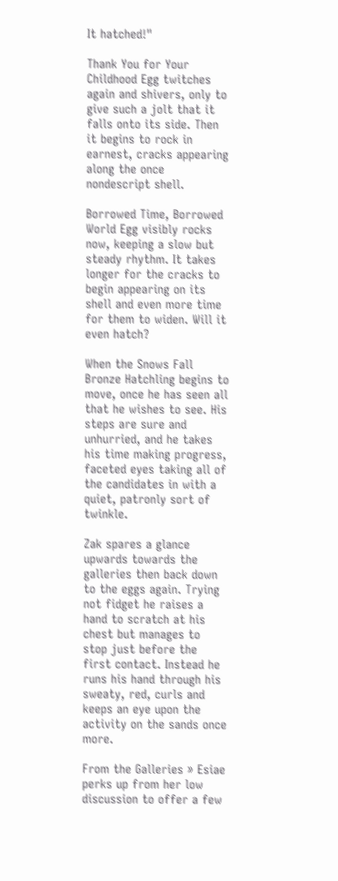It hatched!"

Thank You for Your Childhood Egg twitches again and shivers, only to give such a jolt that it falls onto its side. Then it begins to rock in earnest, cracks appearing along the once nondescript shell.

Borrowed Time, Borrowed World Egg visibly rocks now, keeping a slow but steady rhythm. It takes longer for the cracks to begin appearing on its shell and even more time for them to widen. Will it even hatch?

When the Snows Fall Bronze Hatchling begins to move, once he has seen all that he wishes to see. His steps are sure and unhurried, and he takes his time making progress, faceted eyes taking all of the candidates in with a quiet, patronly sort of twinkle.

Zak spares a glance upwards towards the galleries then back down to the eggs again. Trying not fidget he raises a hand to scratch at his chest but manages to stop just before the first contact. Instead he runs his hand through his sweaty, red, curls and keeps an eye upon the activity on the sands once more.

From the Galleries » Esiae perks up from her low discussion to offer a few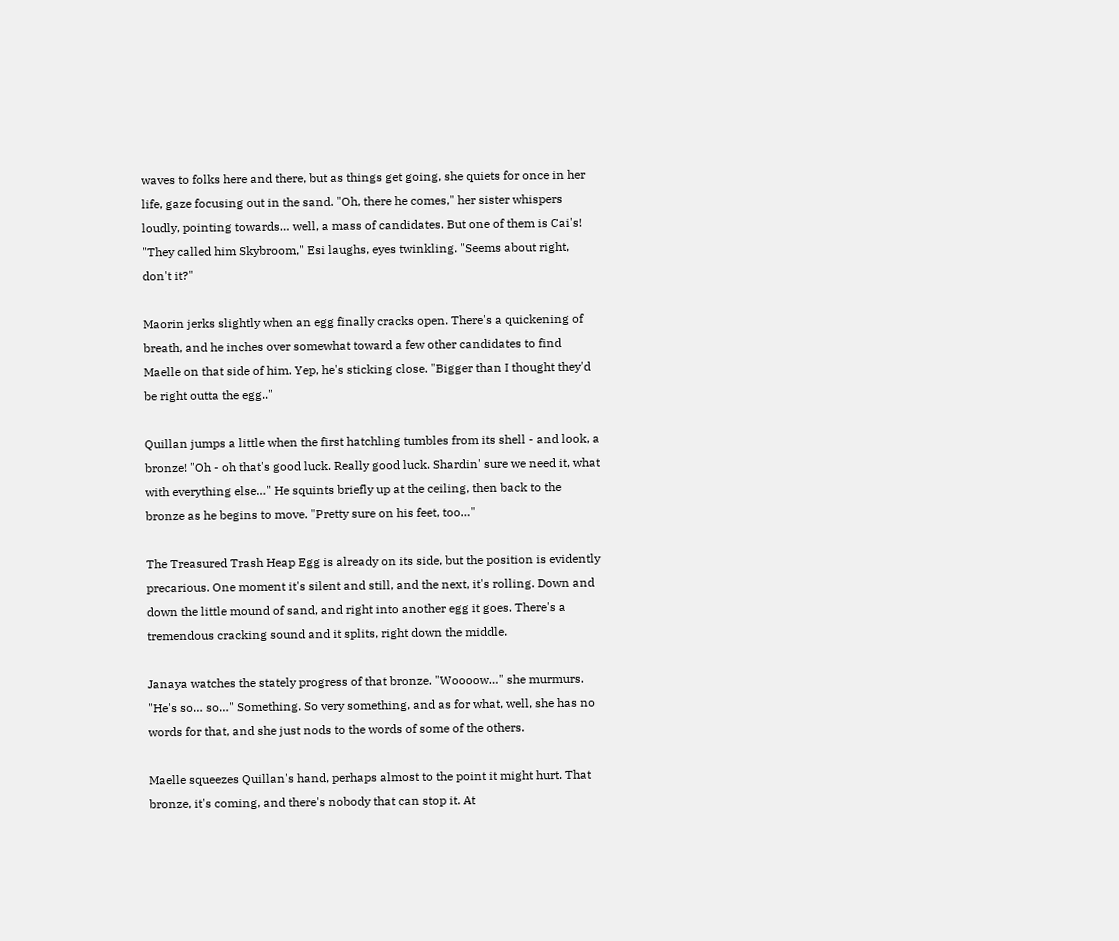waves to folks here and there, but as things get going, she quiets for once in her life, gaze focusing out in the sand. "Oh, there he comes," her sister whispers loudly, pointing towards… well, a mass of candidates. But one of them is Cai's! "They called him Skybroom," Esi laughs, eyes twinkling. "Seems about right, don't it?"

Maorin jerks slightly when an egg finally cracks open. There's a quickening of breath, and he inches over somewhat toward a few other candidates to find Maelle on that side of him. Yep, he's sticking close. "Bigger than I thought they'd be right outta the egg.."

Quillan jumps a little when the first hatchling tumbles from its shell - and look, a bronze! "Oh - oh that's good luck. Really good luck. Shardin' sure we need it, what with everything else…" He squints briefly up at the ceiling, then back to the bronze as he begins to move. "Pretty sure on his feet, too…"

The Treasured Trash Heap Egg is already on its side, but the position is evidently precarious. One moment it's silent and still, and the next, it's rolling. Down and down the little mound of sand, and right into another egg it goes. There's a tremendous cracking sound and it splits, right down the middle.

Janaya watches the stately progress of that bronze. "Woooow…" she murmurs. "He's so… so…" Something. So very something, and as for what, well, she has no words for that, and she just nods to the words of some of the others.

Maelle squeezes Quillan's hand, perhaps almost to the point it might hurt. That bronze, it's coming, and there's nobody that can stop it. At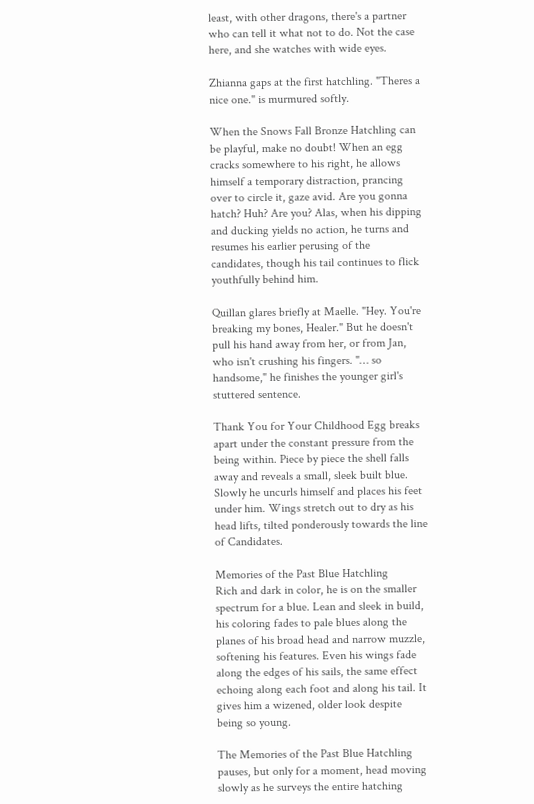least, with other dragons, there's a partner who can tell it what not to do. Not the case here, and she watches with wide eyes.

Zhianna gaps at the first hatchling. "Theres a nice one." is murmured softly.

When the Snows Fall Bronze Hatchling can be playful, make no doubt! When an egg cracks somewhere to his right, he allows himself a temporary distraction, prancing over to circle it, gaze avid. Are you gonna hatch? Huh? Are you? Alas, when his dipping and ducking yields no action, he turns and resumes his earlier perusing of the candidates, though his tail continues to flick youthfully behind him.

Quillan glares briefly at Maelle. "Hey. You're breaking my bones, Healer." But he doesn't pull his hand away from her, or from Jan, who isn't crushing his fingers. "… so handsome," he finishes the younger girl's stuttered sentence.

Thank You for Your Childhood Egg breaks apart under the constant pressure from the being within. Piece by piece the shell falls away and reveals a small, sleek built blue. Slowly he uncurls himself and places his feet under him. Wings stretch out to dry as his head lifts, tilted ponderously towards the line of Candidates.

Memories of the Past Blue Hatchling
Rich and dark in color, he is on the smaller spectrum for a blue. Lean and sleek in build, his coloring fades to pale blues along the planes of his broad head and narrow muzzle, softening his features. Even his wings fade along the edges of his sails, the same effect echoing along each foot and along his tail. It gives him a wizened, older look despite being so young.

The Memories of the Past Blue Hatchling pauses, but only for a moment, head moving slowly as he surveys the entire hatching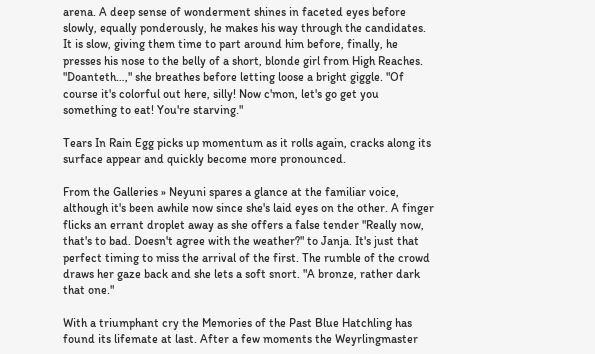arena. A deep sense of wonderment shines in faceted eyes before slowly, equally ponderously, he makes his way through the candidates. It is slow, giving them time to part around him before, finally, he presses his nose to the belly of a short, blonde girl from High Reaches. "Doanteth…," she breathes before letting loose a bright giggle. "Of course it's colorful out here, silly! Now c'mon, let's go get you something to eat! You're starving."

Tears In Rain Egg picks up momentum as it rolls again, cracks along its surface appear and quickly become more pronounced.

From the Galleries » Neyuni spares a glance at the familiar voice, although it's been awhile now since she's laid eyes on the other. A finger flicks an errant droplet away as she offers a false tender "Really now, that's to bad. Doesn't agree with the weather?" to Janja. It's just that perfect timing to miss the arrival of the first. The rumble of the crowd draws her gaze back and she lets a soft snort. "A bronze, rather dark that one."

With a triumphant cry the Memories of the Past Blue Hatchling has found its lifemate at last. After a few moments the Weyrlingmaster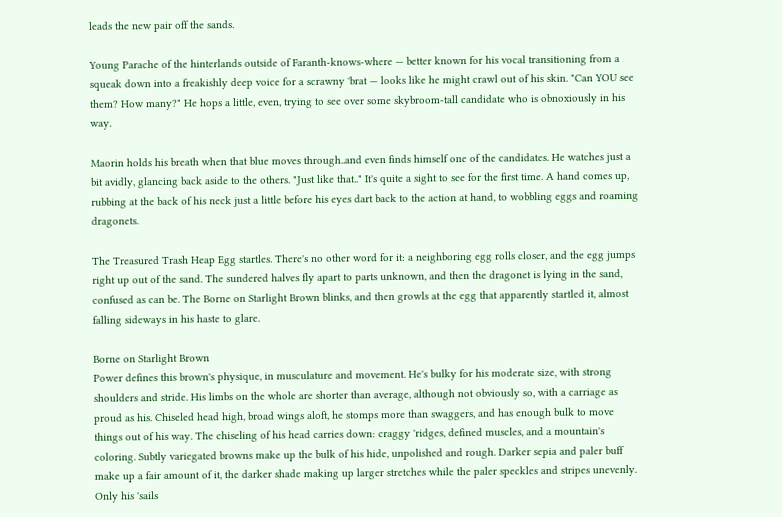leads the new pair off the sands.

Young Parache of the hinterlands outside of Faranth-knows-where — better known for his vocal transitioning from a squeak down into a freakishly deep voice for a scrawny 'brat — looks like he might crawl out of his skin. "Can YOU see them? How many?" He hops a little, even, trying to see over some skybroom-tall candidate who is obnoxiously in his way.

Maorin holds his breath when that blue moves through..and even finds himself one of the candidates. He watches just a bit avidly, glancing back aside to the others. "Just like that.." It's quite a sight to see for the first time. A hand comes up, rubbing at the back of his neck just a little before his eyes dart back to the action at hand, to wobbling eggs and roaming dragonets.

The Treasured Trash Heap Egg startles. There's no other word for it: a neighboring egg rolls closer, and the egg jumps right up out of the sand. The sundered halves fly apart to parts unknown, and then the dragonet is lying in the sand, confused as can be. The Borne on Starlight Brown blinks, and then growls at the egg that apparently startled it, almost falling sideways in his haste to glare.

Borne on Starlight Brown
Power defines this brown's physique, in musculature and movement. He's bulky for his moderate size, with strong shoulders and stride. His limbs on the whole are shorter than average, although not obviously so, with a carriage as proud as his. Chiseled head high, broad wings aloft, he stomps more than swaggers, and has enough bulk to move things out of his way. The chiseling of his head carries down: craggy 'ridges, defined muscles, and a mountain's coloring. Subtly variegated browns make up the bulk of his hide, unpolished and rough. Darker sepia and paler buff make up a fair amount of it, the darker shade making up larger stretches while the paler speckles and stripes unevenly. Only his 'sails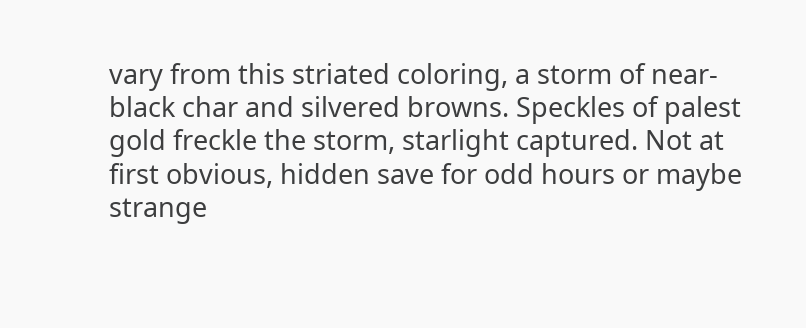vary from this striated coloring, a storm of near-black char and silvered browns. Speckles of palest gold freckle the storm, starlight captured. Not at first obvious, hidden save for odd hours or maybe strange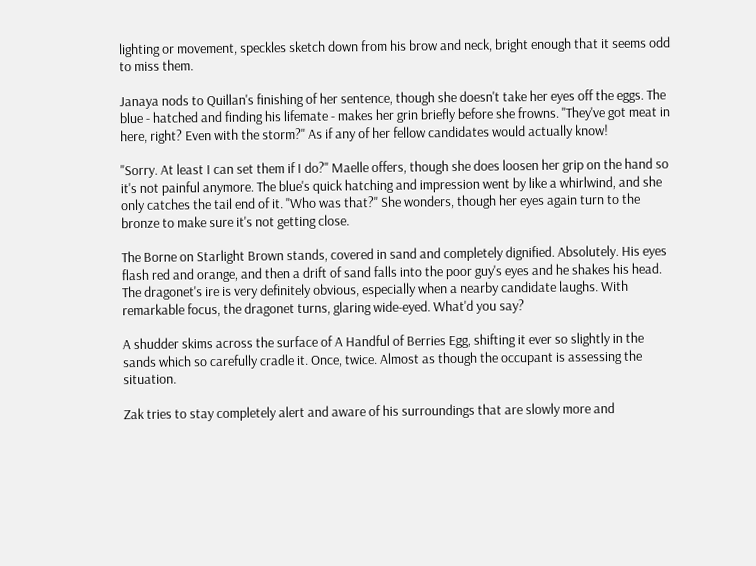lighting or movement, speckles sketch down from his brow and neck, bright enough that it seems odd to miss them.

Janaya nods to Quillan's finishing of her sentence, though she doesn't take her eyes off the eggs. The blue - hatched and finding his lifemate - makes her grin briefly before she frowns. "They've got meat in here, right? Even with the storm?" As if any of her fellow candidates would actually know!

"Sorry. At least I can set them if I do?" Maelle offers, though she does loosen her grip on the hand so it's not painful anymore. The blue's quick hatching and impression went by like a whirlwind, and she only catches the tail end of it. "Who was that?" She wonders, though her eyes again turn to the bronze to make sure it's not getting close.

The Borne on Starlight Brown stands, covered in sand and completely dignified. Absolutely. His eyes flash red and orange, and then a drift of sand falls into the poor guy's eyes and he shakes his head. The dragonet's ire is very definitely obvious, especially when a nearby candidate laughs. With remarkable focus, the dragonet turns, glaring wide-eyed. What'd you say?

A shudder skims across the surface of A Handful of Berries Egg, shifting it ever so slightly in the sands which so carefully cradle it. Once, twice. Almost as though the occupant is assessing the situation.

Zak tries to stay completely alert and aware of his surroundings that are slowly more and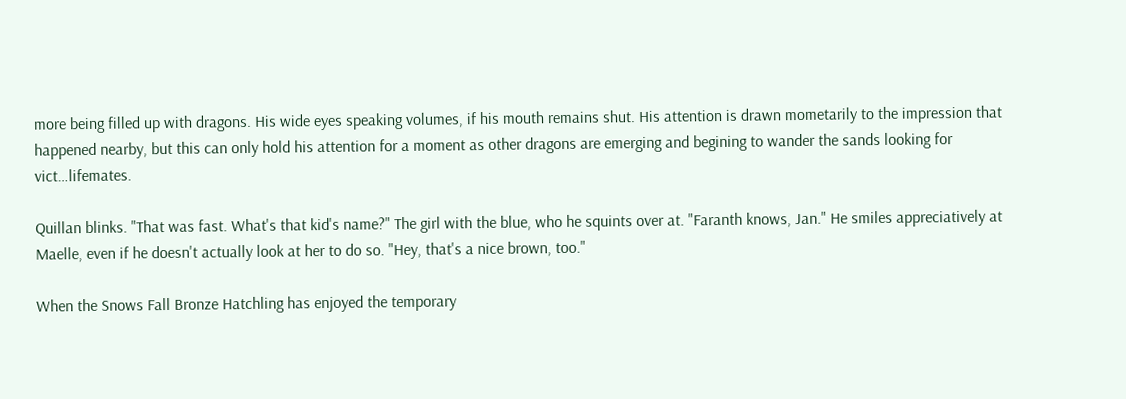more being filled up with dragons. His wide eyes speaking volumes, if his mouth remains shut. His attention is drawn mometarily to the impression that happened nearby, but this can only hold his attention for a moment as other dragons are emerging and begining to wander the sands looking for vict…lifemates.

Quillan blinks. "That was fast. What's that kid's name?" The girl with the blue, who he squints over at. "Faranth knows, Jan." He smiles appreciatively at Maelle, even if he doesn't actually look at her to do so. "Hey, that's a nice brown, too."

When the Snows Fall Bronze Hatchling has enjoyed the temporary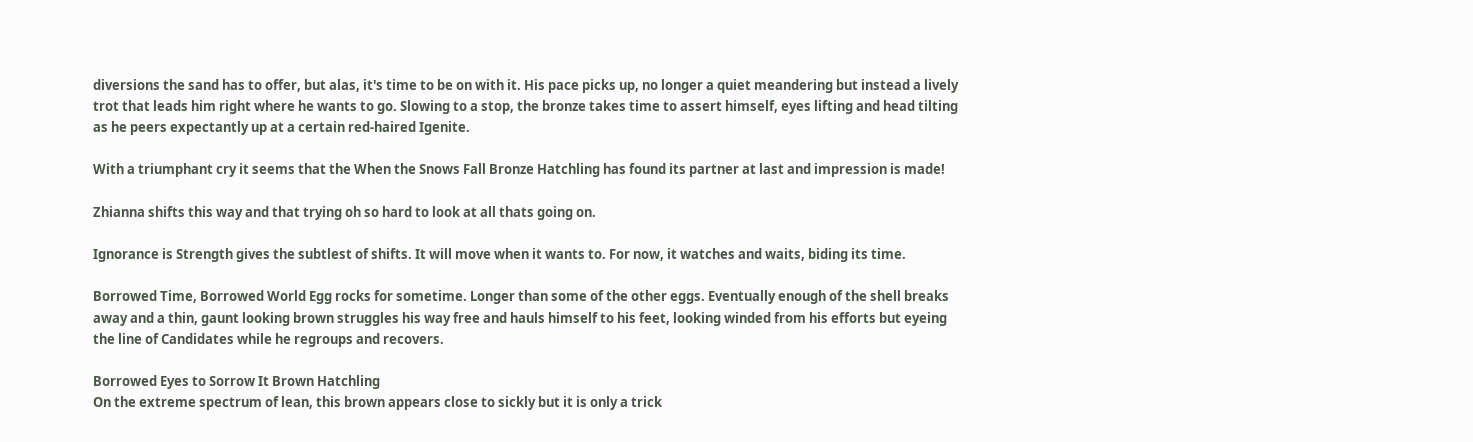diversions the sand has to offer, but alas, it's time to be on with it. His pace picks up, no longer a quiet meandering but instead a lively trot that leads him right where he wants to go. Slowing to a stop, the bronze takes time to assert himself, eyes lifting and head tilting as he peers expectantly up at a certain red-haired Igenite.

With a triumphant cry it seems that the When the Snows Fall Bronze Hatchling has found its partner at last and impression is made!

Zhianna shifts this way and that trying oh so hard to look at all thats going on.

Ignorance is Strength gives the subtlest of shifts. It will move when it wants to. For now, it watches and waits, biding its time.

Borrowed Time, Borrowed World Egg rocks for sometime. Longer than some of the other eggs. Eventually enough of the shell breaks away and a thin, gaunt looking brown struggles his way free and hauls himself to his feet, looking winded from his efforts but eyeing the line of Candidates while he regroups and recovers.

Borrowed Eyes to Sorrow It Brown Hatchling
On the extreme spectrum of lean, this brown appears close to sickly but it is only a trick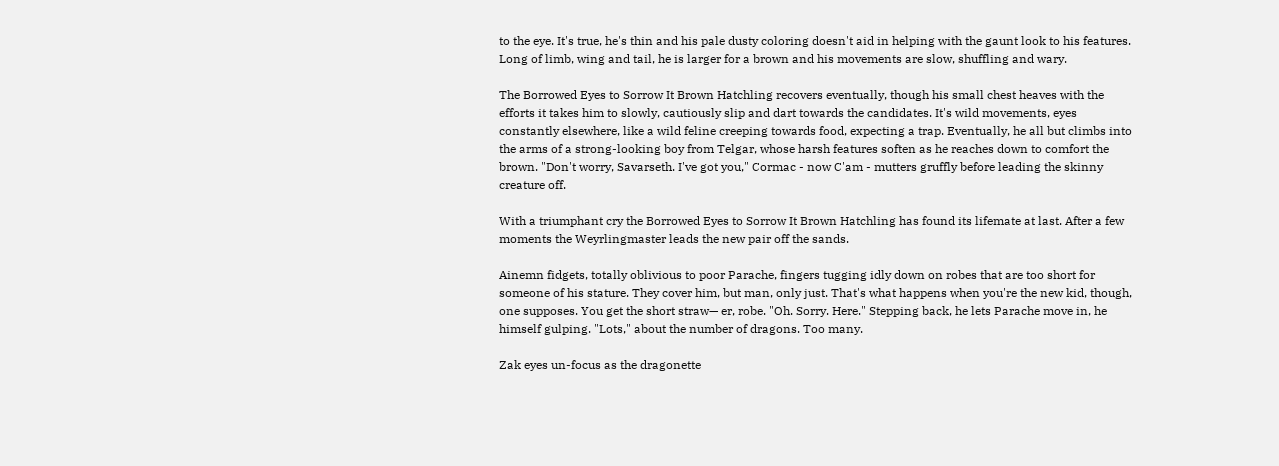to the eye. It's true, he's thin and his pale dusty coloring doesn't aid in helping with the gaunt look to his features. Long of limb, wing and tail, he is larger for a brown and his movements are slow, shuffling and wary.

The Borrowed Eyes to Sorrow It Brown Hatchling recovers eventually, though his small chest heaves with the efforts it takes him to slowly, cautiously slip and dart towards the candidates. It's wild movements, eyes constantly elsewhere, like a wild feline creeping towards food, expecting a trap. Eventually, he all but climbs into the arms of a strong-looking boy from Telgar, whose harsh features soften as he reaches down to comfort the brown. "Don't worry, Savarseth. I've got you," Cormac - now C'am - mutters gruffly before leading the skinny creature off.

With a triumphant cry the Borrowed Eyes to Sorrow It Brown Hatchling has found its lifemate at last. After a few moments the Weyrlingmaster leads the new pair off the sands.

Ainemn fidgets, totally oblivious to poor Parache, fingers tugging idly down on robes that are too short for someone of his stature. They cover him, but man, only just. That's what happens when you're the new kid, though, one supposes. You get the short straw— er, robe. "Oh. Sorry. Here." Stepping back, he lets Parache move in, he himself gulping. "Lots," about the number of dragons. Too many.

Zak eyes un-focus as the dragonette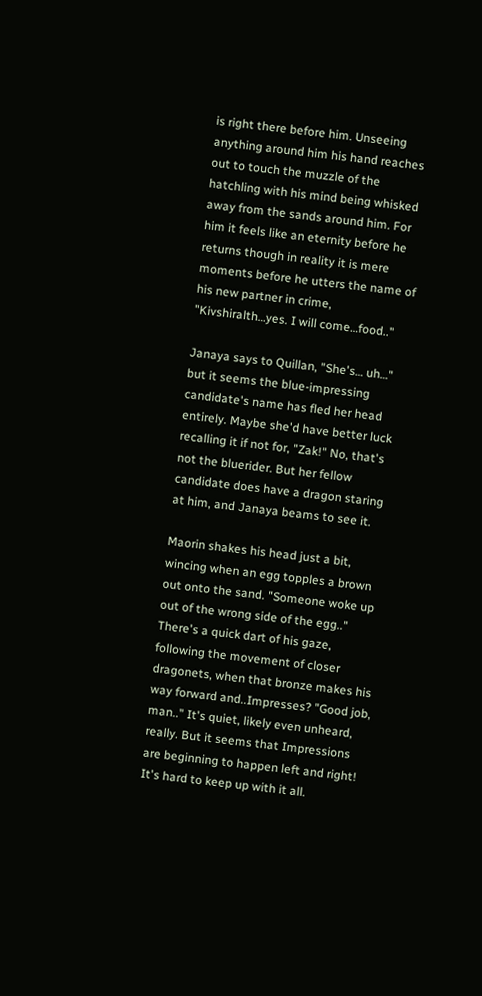is right there before him. Unseeing anything around him his hand reaches out to touch the muzzle of the hatchling with his mind being whisked away from the sands around him. For him it feels like an eternity before he returns though in reality it is mere moments before he utters the name of his new partner in crime, "Kivshiralth…yes. I will come…food.."

Janaya says to Quillan, "She's… uh…" but it seems the blue-impressing candidate's name has fled her head entirely. Maybe she'd have better luck recalling it if not for, "Zak!" No, that's not the bluerider. But her fellow candidate does have a dragon staring at him, and Janaya beams to see it.

Maorin shakes his head just a bit, wincing when an egg topples a brown out onto the sand. "Someone woke up out of the wrong side of the egg.." There's a quick dart of his gaze, following the movement of closer dragonets, when that bronze makes his way forward and..Impresses? "Good job, man.." It's quiet, likely even unheard, really. But it seems that Impressions are beginning to happen left and right! It's hard to keep up with it all.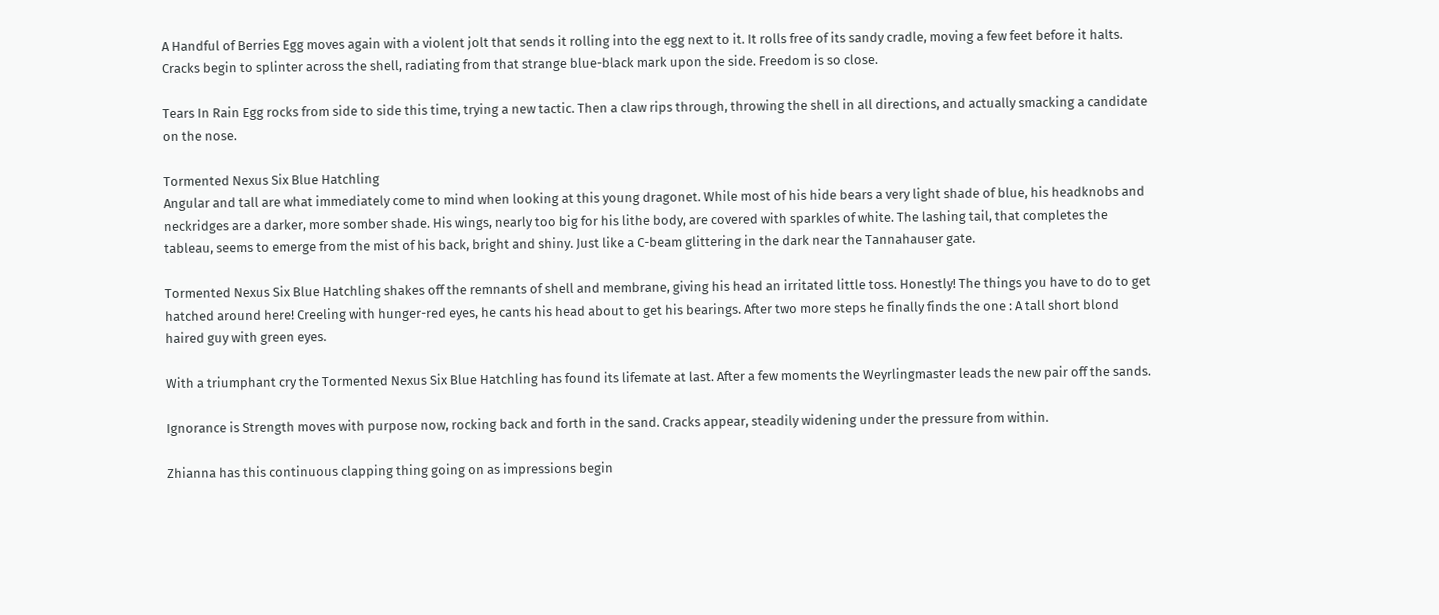A Handful of Berries Egg moves again with a violent jolt that sends it rolling into the egg next to it. It rolls free of its sandy cradle, moving a few feet before it halts. Cracks begin to splinter across the shell, radiating from that strange blue-black mark upon the side. Freedom is so close.

Tears In Rain Egg rocks from side to side this time, trying a new tactic. Then a claw rips through, throwing the shell in all directions, and actually smacking a candidate on the nose.

Tormented Nexus Six Blue Hatchling
Angular and tall are what immediately come to mind when looking at this young dragonet. While most of his hide bears a very light shade of blue, his headknobs and neckridges are a darker, more somber shade. His wings, nearly too big for his lithe body, are covered with sparkles of white. The lashing tail, that completes the tableau, seems to emerge from the mist of his back, bright and shiny. Just like a C-beam glittering in the dark near the Tannahauser gate.

Tormented Nexus Six Blue Hatchling shakes off the remnants of shell and membrane, giving his head an irritated little toss. Honestly! The things you have to do to get hatched around here! Creeling with hunger-red eyes, he cants his head about to get his bearings. After two more steps he finally finds the one : A tall short blond haired guy with green eyes.

With a triumphant cry the Tormented Nexus Six Blue Hatchling has found its lifemate at last. After a few moments the Weyrlingmaster leads the new pair off the sands.

Ignorance is Strength moves with purpose now, rocking back and forth in the sand. Cracks appear, steadily widening under the pressure from within.

Zhianna has this continuous clapping thing going on as impressions begin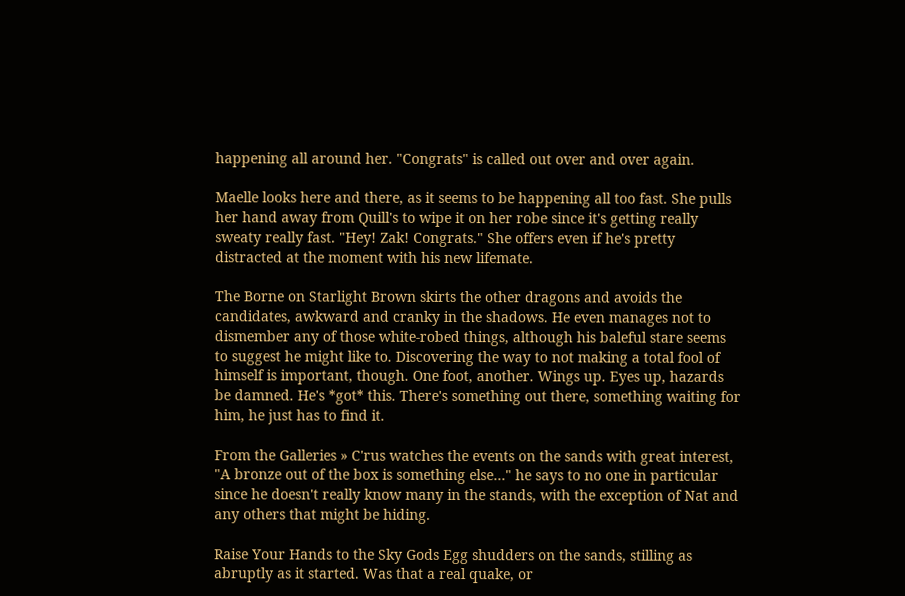happening all around her. "Congrats" is called out over and over again.

Maelle looks here and there, as it seems to be happening all too fast. She pulls her hand away from Quill's to wipe it on her robe since it's getting really sweaty really fast. "Hey! Zak! Congrats." She offers even if he's pretty distracted at the moment with his new lifemate.

The Borne on Starlight Brown skirts the other dragons and avoids the candidates, awkward and cranky in the shadows. He even manages not to dismember any of those white-robed things, although his baleful stare seems to suggest he might like to. Discovering the way to not making a total fool of himself is important, though. One foot, another. Wings up. Eyes up, hazards be damned. He's *got* this. There's something out there, something waiting for him, he just has to find it.

From the Galleries » C'rus watches the events on the sands with great interest, "A bronze out of the box is something else…" he says to no one in particular since he doesn't really know many in the stands, with the exception of Nat and any others that might be hiding.

Raise Your Hands to the Sky Gods Egg shudders on the sands, stilling as abruptly as it started. Was that a real quake, or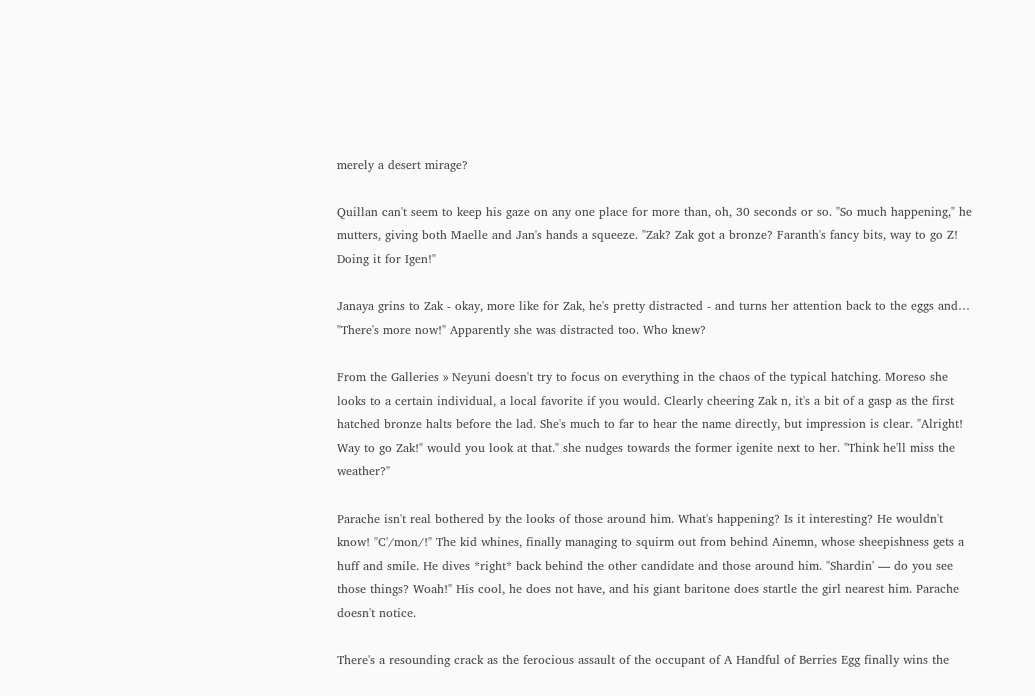merely a desert mirage?

Quillan can't seem to keep his gaze on any one place for more than, oh, 30 seconds or so. "So much happening," he mutters, giving both Maelle and Jan's hands a squeeze. "Zak? Zak got a bronze? Faranth's fancy bits, way to go Z! Doing it for Igen!"

Janaya grins to Zak - okay, more like for Zak, he's pretty distracted - and turns her attention back to the eggs and… "There's more now!" Apparently she was distracted too. Who knew?

From the Galleries » Neyuni doesn't try to focus on everything in the chaos of the typical hatching. Moreso she looks to a certain individual, a local favorite if you would. Clearly cheering Zak n, it's a bit of a gasp as the first hatched bronze halts before the lad. She's much to far to hear the name directly, but impression is clear. "Alright! Way to go Zak!" would you look at that." she nudges towards the former igenite next to her. "Think he'll miss the weather?"

Parache isn't real bothered by the looks of those around him. What's happening? Is it interesting? He wouldn't know! "C'/mon/!" The kid whines, finally managing to squirm out from behind Ainemn, whose sheepishness gets a huff and smile. He dives *right* back behind the other candidate and those around him. "Shardin' — do you see those things? Woah!" His cool, he does not have, and his giant baritone does startle the girl nearest him. Parache doesn't notice.

There's a resounding crack as the ferocious assault of the occupant of A Handful of Berries Egg finally wins the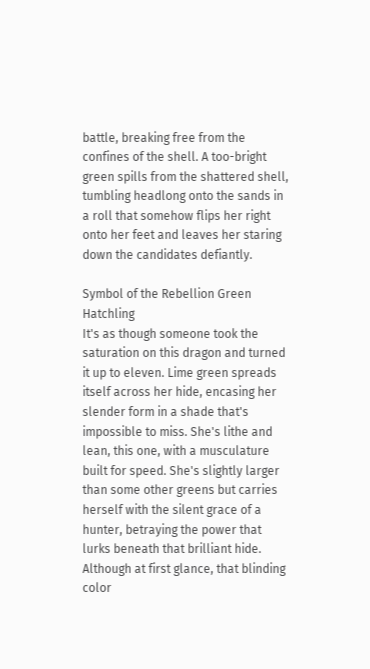battle, breaking free from the confines of the shell. A too-bright green spills from the shattered shell, tumbling headlong onto the sands in a roll that somehow flips her right onto her feet and leaves her staring down the candidates defiantly.

Symbol of the Rebellion Green Hatchling
It's as though someone took the saturation on this dragon and turned it up to eleven. Lime green spreads itself across her hide, encasing her slender form in a shade that's impossible to miss. She's lithe and lean, this one, with a musculature built for speed. She's slightly larger than some other greens but carries herself with the silent grace of a hunter, betraying the power that lurks beneath that brilliant hide. Although at first glance, that blinding color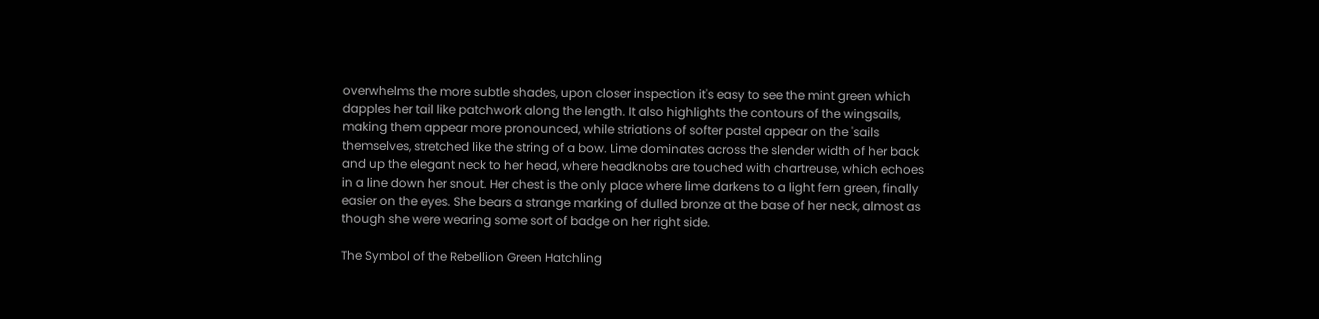overwhelms the more subtle shades, upon closer inspection it's easy to see the mint green which dapples her tail like patchwork along the length. It also highlights the contours of the wingsails, making them appear more pronounced, while striations of softer pastel appear on the 'sails themselves, stretched like the string of a bow. Lime dominates across the slender width of her back and up the elegant neck to her head, where headknobs are touched with chartreuse, which echoes in a line down her snout. Her chest is the only place where lime darkens to a light fern green, finally easier on the eyes. She bears a strange marking of dulled bronze at the base of her neck, almost as though she were wearing some sort of badge on her right side.

The Symbol of the Rebellion Green Hatchling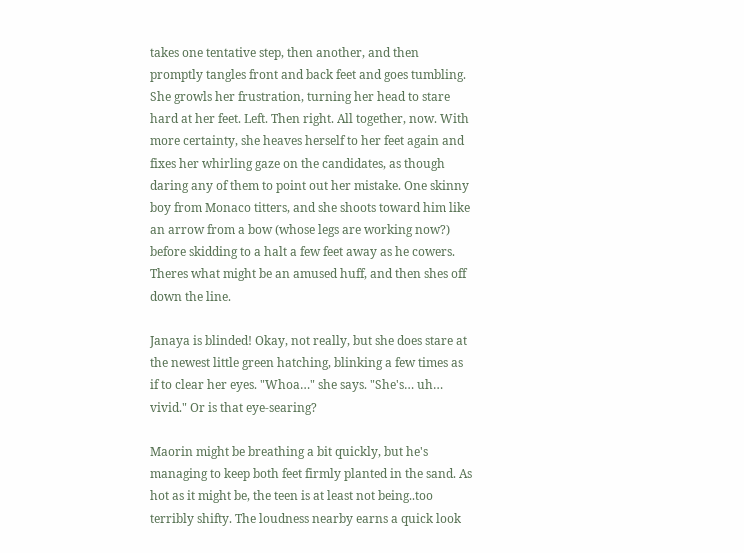takes one tentative step, then another, and then promptly tangles front and back feet and goes tumbling. She growls her frustration, turning her head to stare hard at her feet. Left. Then right. All together, now. With more certainty, she heaves herself to her feet again and fixes her whirling gaze on the candidates, as though daring any of them to point out her mistake. One skinny boy from Monaco titters, and she shoots toward him like an arrow from a bow (whose legs are working now?) before skidding to a halt a few feet away as he cowers. Theres what might be an amused huff, and then shes off down the line.

Janaya is blinded! Okay, not really, but she does stare at the newest little green hatching, blinking a few times as if to clear her eyes. "Whoa…" she says. "She's… uh… vivid." Or is that eye-searing?

Maorin might be breathing a bit quickly, but he's managing to keep both feet firmly planted in the sand. As hot as it might be, the teen is at least not being..too terribly shifty. The loudness nearby earns a quick look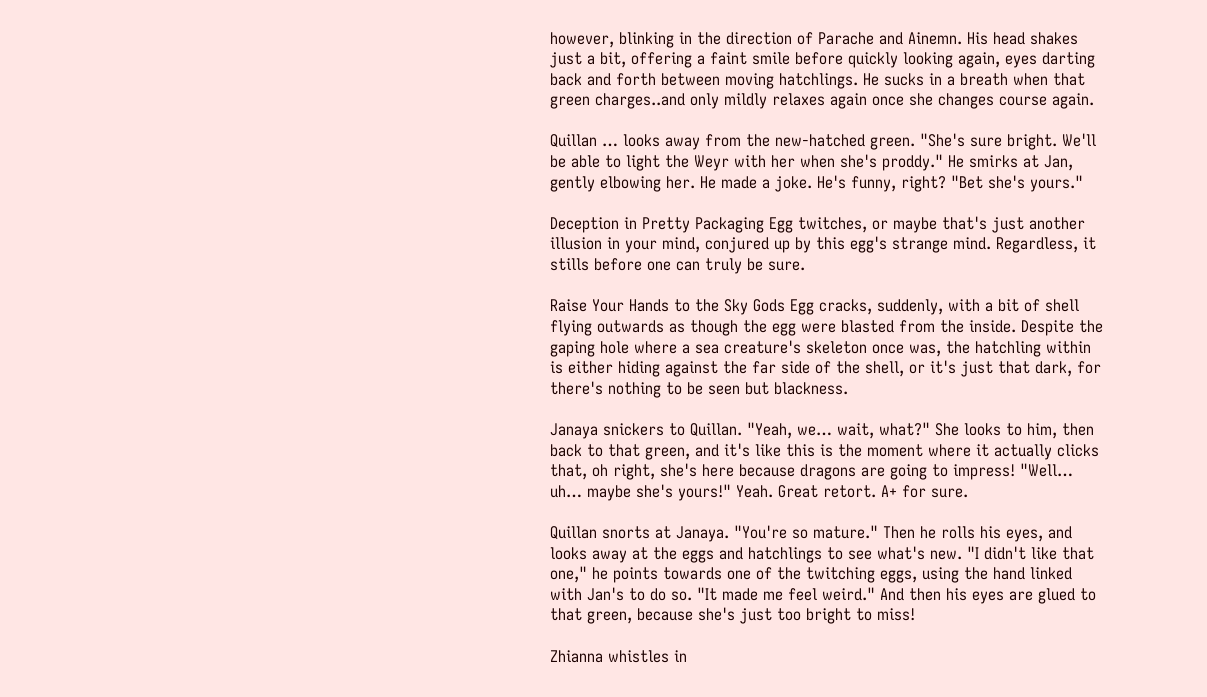however, blinking in the direction of Parache and Ainemn. His head shakes just a bit, offering a faint smile before quickly looking again, eyes darting back and forth between moving hatchlings. He sucks in a breath when that green charges..and only mildly relaxes again once she changes course again.

Quillan … looks away from the new-hatched green. "She's sure bright. We'll be able to light the Weyr with her when she's proddy." He smirks at Jan, gently elbowing her. He made a joke. He's funny, right? "Bet she's yours."

Deception in Pretty Packaging Egg twitches, or maybe that's just another illusion in your mind, conjured up by this egg's strange mind. Regardless, it stills before one can truly be sure.

Raise Your Hands to the Sky Gods Egg cracks, suddenly, with a bit of shell flying outwards as though the egg were blasted from the inside. Despite the gaping hole where a sea creature's skeleton once was, the hatchling within is either hiding against the far side of the shell, or it's just that dark, for there's nothing to be seen but blackness.

Janaya snickers to Quillan. "Yeah, we… wait, what?" She looks to him, then back to that green, and it's like this is the moment where it actually clicks that, oh right, she's here because dragons are going to impress! "Well… uh… maybe she's yours!" Yeah. Great retort. A+ for sure.

Quillan snorts at Janaya. "You're so mature." Then he rolls his eyes, and looks away at the eggs and hatchlings to see what's new. "I didn't like that one," he points towards one of the twitching eggs, using the hand linked with Jan's to do so. "It made me feel weird." And then his eyes are glued to that green, because she's just too bright to miss!

Zhianna whistles in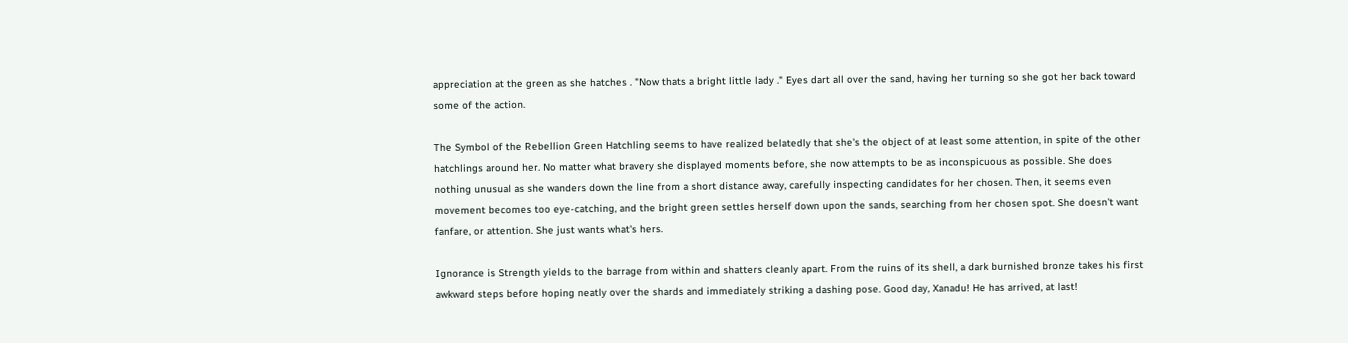appreciation at the green as she hatches . "Now thats a bright little lady ." Eyes dart all over the sand, having her turning so she got her back toward some of the action.

The Symbol of the Rebellion Green Hatchling seems to have realized belatedly that she's the object of at least some attention, in spite of the other hatchlings around her. No matter what bravery she displayed moments before, she now attempts to be as inconspicuous as possible. She does nothing unusual as she wanders down the line from a short distance away, carefully inspecting candidates for her chosen. Then, it seems even movement becomes too eye-catching, and the bright green settles herself down upon the sands, searching from her chosen spot. She doesn't want fanfare, or attention. She just wants what's hers.

Ignorance is Strength yields to the barrage from within and shatters cleanly apart. From the ruins of its shell, a dark burnished bronze takes his first awkward steps before hoping neatly over the shards and immediately striking a dashing pose. Good day, Xanadu! He has arrived, at last!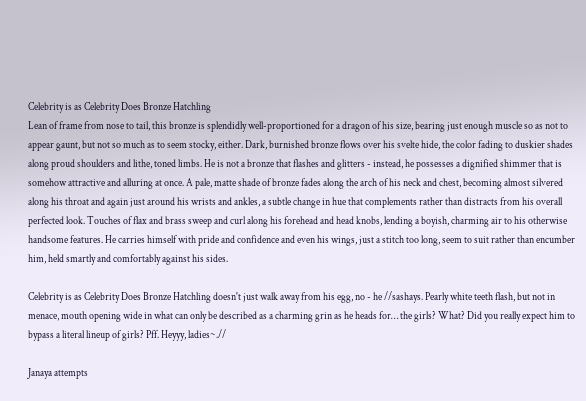Celebrity is as Celebrity Does Bronze Hatchling
Lean of frame from nose to tail, this bronze is splendidly well-proportioned for a dragon of his size, bearing just enough muscle so as not to appear gaunt, but not so much as to seem stocky, either. Dark, burnished bronze flows over his svelte hide, the color fading to duskier shades along proud shoulders and lithe, toned limbs. He is not a bronze that flashes and glitters - instead, he possesses a dignified shimmer that is somehow attractive and alluring at once. A pale, matte shade of bronze fades along the arch of his neck and chest, becoming almost silvered along his throat and again just around his wrists and ankles, a subtle change in hue that complements rather than distracts from his overall perfected look. Touches of flax and brass sweep and curl along his forehead and head knobs, lending a boyish, charming air to his otherwise handsome features. He carries himself with pride and confidence and even his wings, just a stitch too long, seem to suit rather than encumber him, held smartly and comfortably against his sides.

Celebrity is as Celebrity Does Bronze Hatchling doesn't just walk away from his egg, no - he //sashays. Pearly white teeth flash, but not in menace, mouth opening wide in what can only be described as a charming grin as he heads for… the girls? What? Did you really expect him to bypass a literal lineup of girls? Pff. Heyyy, ladies~.//

Janaya attempts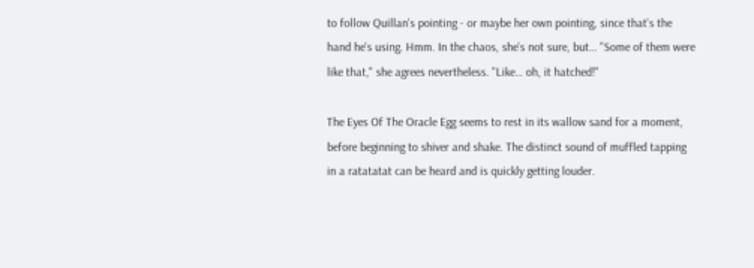to follow Quillan's pointing - or maybe her own pointing, since that's the hand he's using. Hmm. In the chaos, she's not sure, but… "Some of them were like that," she agrees nevertheless. "Like… oh, it hatched!"

The Eyes Of The Oracle Egg seems to rest in its wallow sand for a moment, before beginning to shiver and shake. The distinct sound of muffled tapping in a ratatatat can be heard and is quickly getting louder.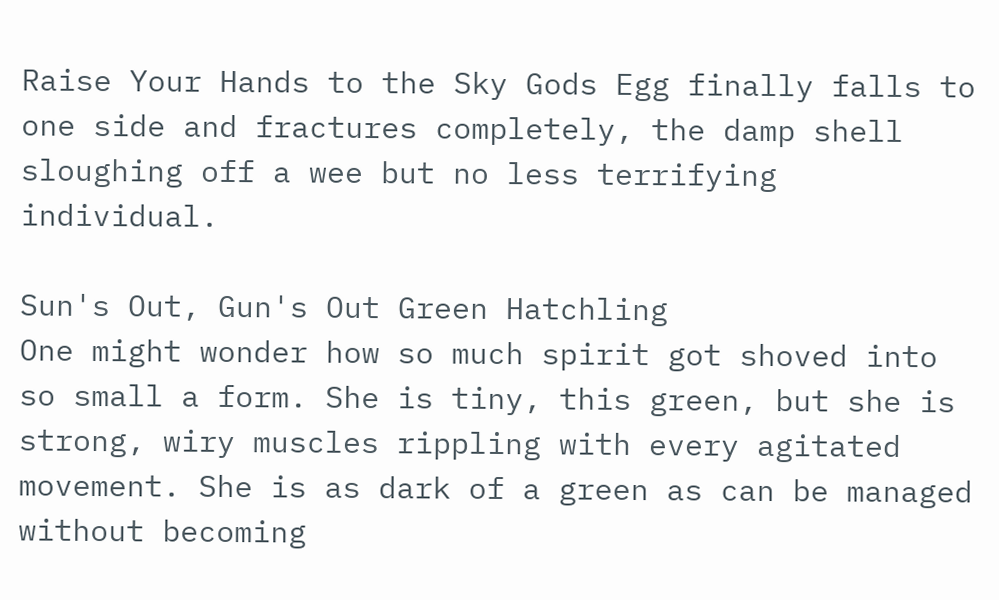Raise Your Hands to the Sky Gods Egg finally falls to one side and fractures completely, the damp shell sloughing off a wee but no less terrifying individual.

Sun's Out, Gun's Out Green Hatchling
One might wonder how so much spirit got shoved into so small a form. She is tiny, this green, but she is strong, wiry muscles rippling with every agitated movement. She is as dark of a green as can be managed without becoming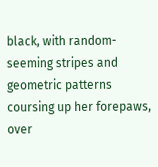black, with random-seeming stripes and geometric patterns coursing up her forepaws, over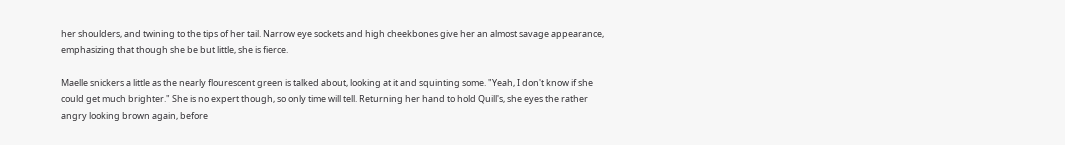her shoulders, and twining to the tips of her tail. Narrow eye sockets and high cheekbones give her an almost savage appearance, emphasizing that though she be but little, she is fierce.

Maelle snickers a little as the nearly flourescent green is talked about, looking at it and squinting some. "Yeah, I don't know if she could get much brighter." She is no expert though, so only time will tell. Returning her hand to hold Quill's, she eyes the rather angry looking brown again, before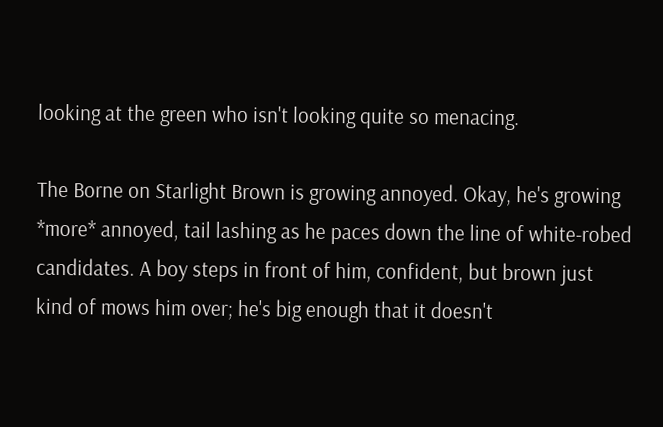looking at the green who isn't looking quite so menacing.

The Borne on Starlight Brown is growing annoyed. Okay, he's growing *more* annoyed, tail lashing as he paces down the line of white-robed candidates. A boy steps in front of him, confident, but brown just kind of mows him over; he's big enough that it doesn't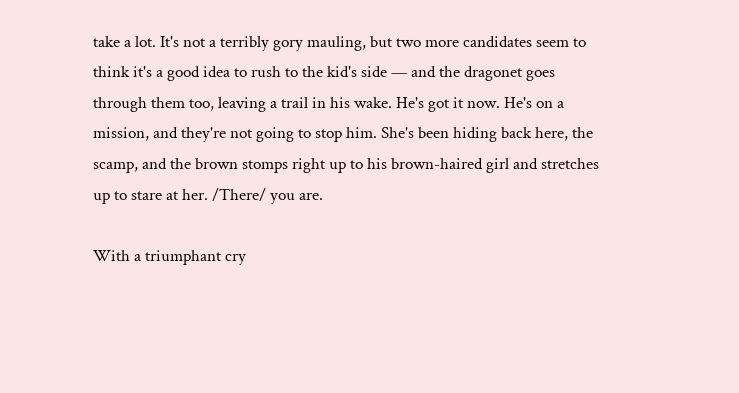take a lot. It's not a terribly gory mauling, but two more candidates seem to think it's a good idea to rush to the kid's side — and the dragonet goes through them too, leaving a trail in his wake. He's got it now. He's on a mission, and they're not going to stop him. She's been hiding back here, the scamp, and the brown stomps right up to his brown-haired girl and stretches up to stare at her. /There/ you are.

With a triumphant cry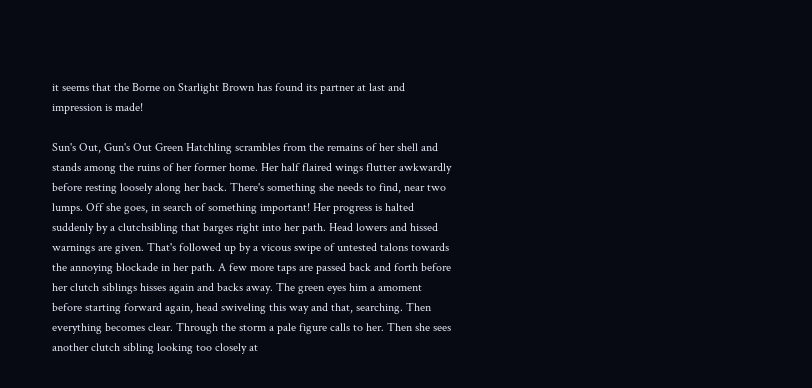it seems that the Borne on Starlight Brown has found its partner at last and impression is made!

Sun's Out, Gun's Out Green Hatchling scrambles from the remains of her shell and stands among the ruins of her former home. Her half flaired wings flutter awkwardly before resting loosely along her back. There's something she needs to find, near two lumps. Off she goes, in search of something important! Her progress is halted suddenly by a clutchsibling that barges right into her path. Head lowers and hissed warnings are given. That's followed up by a vicous swipe of untested talons towards the annoying blockade in her path. A few more taps are passed back and forth before her clutch siblings hisses again and backs away. The green eyes him a amoment before starting forward again, head swiveling this way and that, searching. Then everything becomes clear. Through the storm a pale figure calls to her. Then she sees another clutch sibling looking too closely at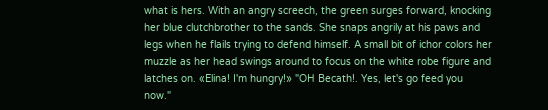what is hers. With an angry screech, the green surges forward, knocking her blue clutchbrother to the sands. She snaps angrily at his paws and legs when he flails trying to defend himself. A small bit of ichor colors her muzzle as her head swings around to focus on the white robe figure and latches on. «Elina! I'm hungry!» "OH Becath!. Yes, let's go feed you now."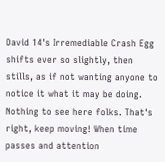David 14's Irremediable Crash Egg shifts ever so slightly, then stills, as if not wanting anyone to notice it what it may be doing. Nothing to see here folks. That's right, keep moving! When time passes and attention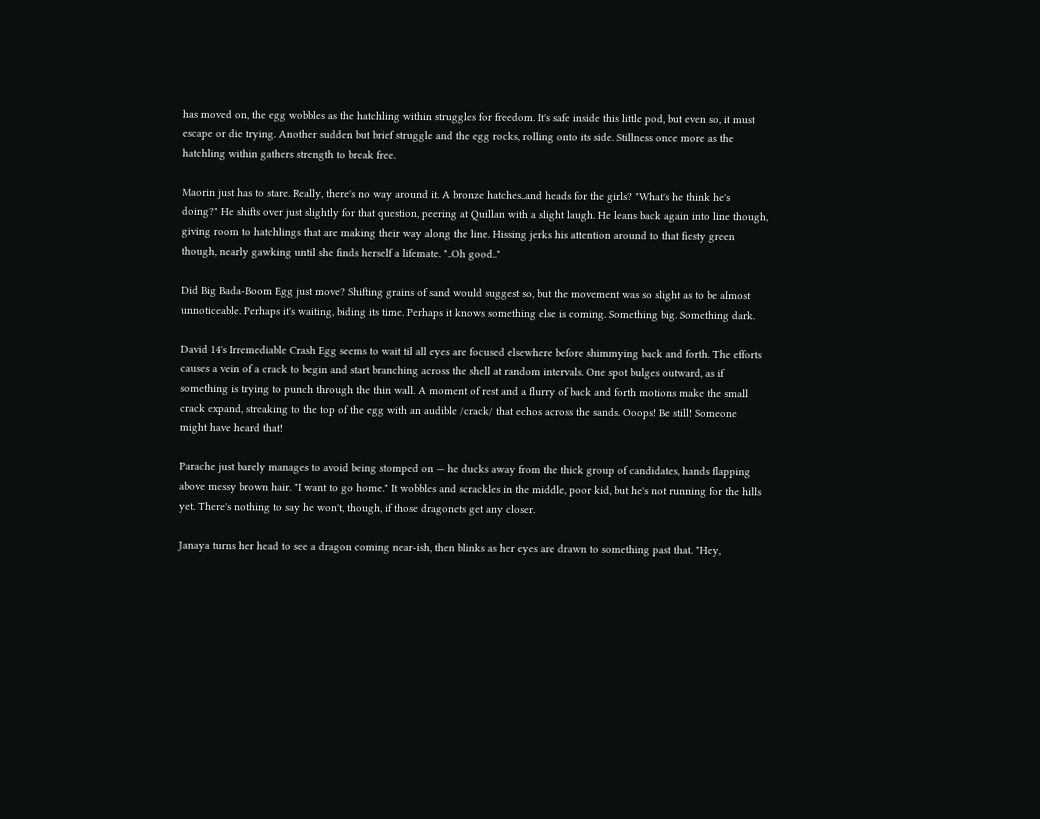has moved on, the egg wobbles as the hatchling within struggles for freedom. It's safe inside this little pod, but even so, it must escape or die trying. Another sudden but brief struggle and the egg rocks, rolling onto its side. Stillness once more as the hatchling within gathers strength to break free.

Maorin just has to stare. Really, there's no way around it. A bronze hatches..and heads for the girls? "What's he think he's doing?" He shifts over just slightly for that question, peering at Quillan with a slight laugh. He leans back again into line though, giving room to hatchlings that are making their way along the line. Hissing jerks his attention around to that fiesty green though, nearly gawking until she finds herself a lifemate. "..Oh good.."

Did Big Bada-Boom Egg just move? Shifting grains of sand would suggest so, but the movement was so slight as to be almost unnoticeable. Perhaps it's waiting, biding its time. Perhaps it knows something else is coming. Something big. Something dark.

David 14's Irremediable Crash Egg seems to wait til all eyes are focused elsewhere before shimmying back and forth. The efforts causes a vein of a crack to begin and start branching across the shell at random intervals. One spot bulges outward, as if something is trying to punch through the thin wall. A moment of rest and a flurry of back and forth motions make the small crack expand, streaking to the top of the egg with an audible /crack/ that echos across the sands. Ooops! Be still! Someone might have heard that!

Parache just barely manages to avoid being stomped on — he ducks away from the thick group of candidates, hands flapping above messy brown hair. "I want to go home." It wobbles and scrackles in the middle, poor kid, but he's not running for the hills yet. There's nothing to say he won't, though, if those dragonets get any closer.

Janaya turns her head to see a dragon coming near-ish, then blinks as her eyes are drawn to something past that. "Hey,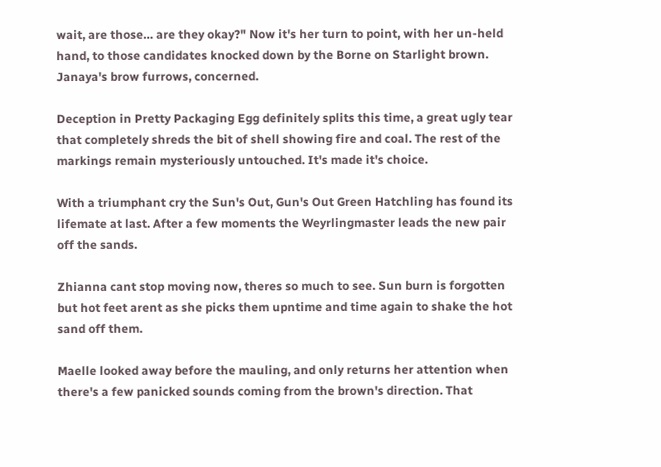wait, are those… are they okay?" Now it's her turn to point, with her un-held hand, to those candidates knocked down by the Borne on Starlight brown. Janaya's brow furrows, concerned.

Deception in Pretty Packaging Egg definitely splits this time, a great ugly tear that completely shreds the bit of shell showing fire and coal. The rest of the markings remain mysteriously untouched. It's made it's choice.

With a triumphant cry the Sun's Out, Gun's Out Green Hatchling has found its lifemate at last. After a few moments the Weyrlingmaster leads the new pair off the sands.

Zhianna cant stop moving now, theres so much to see. Sun burn is forgotten but hot feet arent as she picks them upntime and time again to shake the hot sand off them.

Maelle looked away before the mauling, and only returns her attention when there's a few panicked sounds coming from the brown's direction. That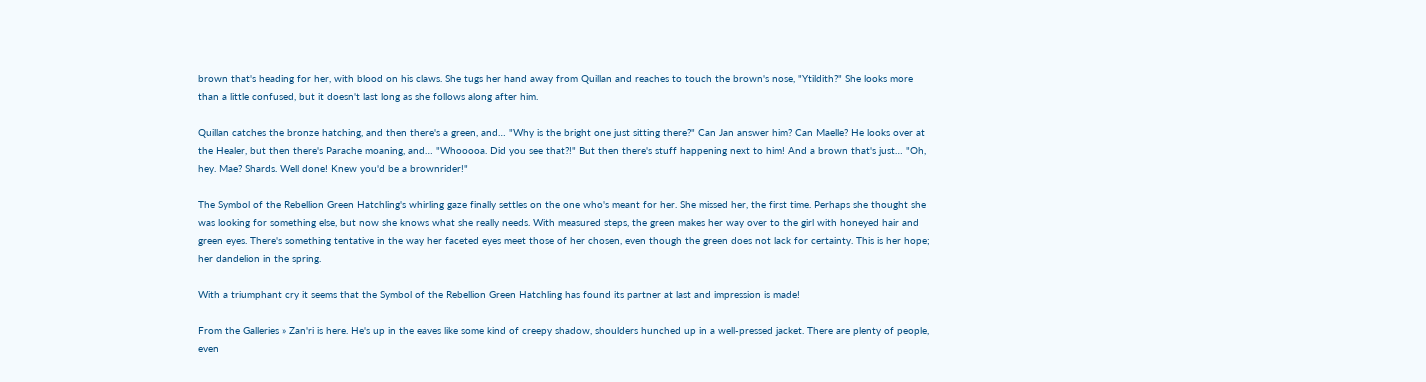brown that's heading for her, with blood on his claws. She tugs her hand away from Quillan and reaches to touch the brown's nose, "Ytildith?" She looks more than a little confused, but it doesn't last long as she follows along after him.

Quillan catches the bronze hatching, and then there's a green, and… "Why is the bright one just sitting there?" Can Jan answer him? Can Maelle? He looks over at the Healer, but then there's Parache moaning, and… "Whooooa. Did you see that?!" But then there's stuff happening next to him! And a brown that's just… "Oh, hey. Mae? Shards. Well done! Knew you'd be a brownrider!"

The Symbol of the Rebellion Green Hatchling's whirling gaze finally settles on the one who's meant for her. She missed her, the first time. Perhaps she thought she was looking for something else, but now she knows what she really needs. With measured steps, the green makes her way over to the girl with honeyed hair and green eyes. There's something tentative in the way her faceted eyes meet those of her chosen, even though the green does not lack for certainty. This is her hope; her dandelion in the spring.

With a triumphant cry it seems that the Symbol of the Rebellion Green Hatchling has found its partner at last and impression is made!

From the Galleries » Zan'ri is here. He's up in the eaves like some kind of creepy shadow, shoulders hunched up in a well-pressed jacket. There are plenty of people, even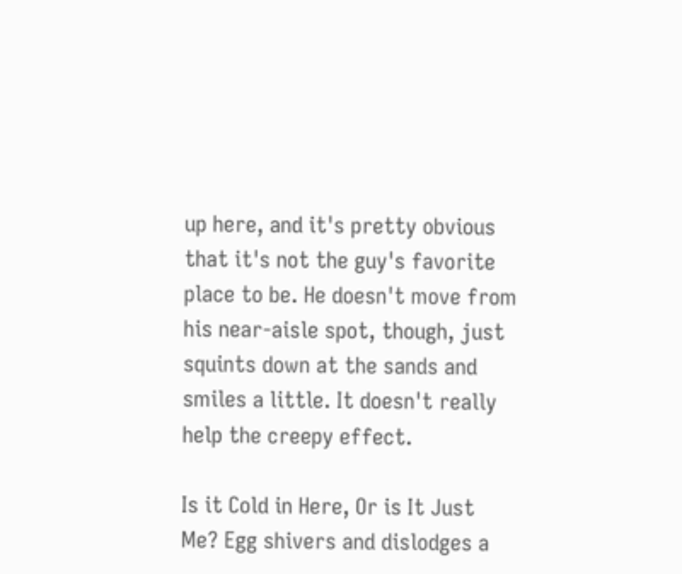up here, and it's pretty obvious that it's not the guy's favorite place to be. He doesn't move from his near-aisle spot, though, just squints down at the sands and smiles a little. It doesn't really help the creepy effect.

Is it Cold in Here, Or is It Just Me? Egg shivers and dislodges a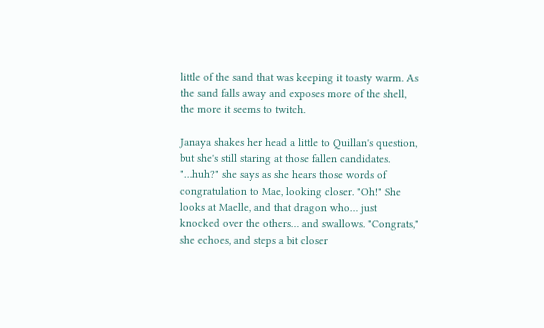little of the sand that was keeping it toasty warm. As the sand falls away and exposes more of the shell, the more it seems to twitch.

Janaya shakes her head a little to Quillan's question, but she's still staring at those fallen candidates. "…huh?" she says as she hears those words of congratulation to Mae, looking closer. "Oh!" She looks at Maelle, and that dragon who… just knocked over the others… and swallows. "Congrats," she echoes, and steps a bit closer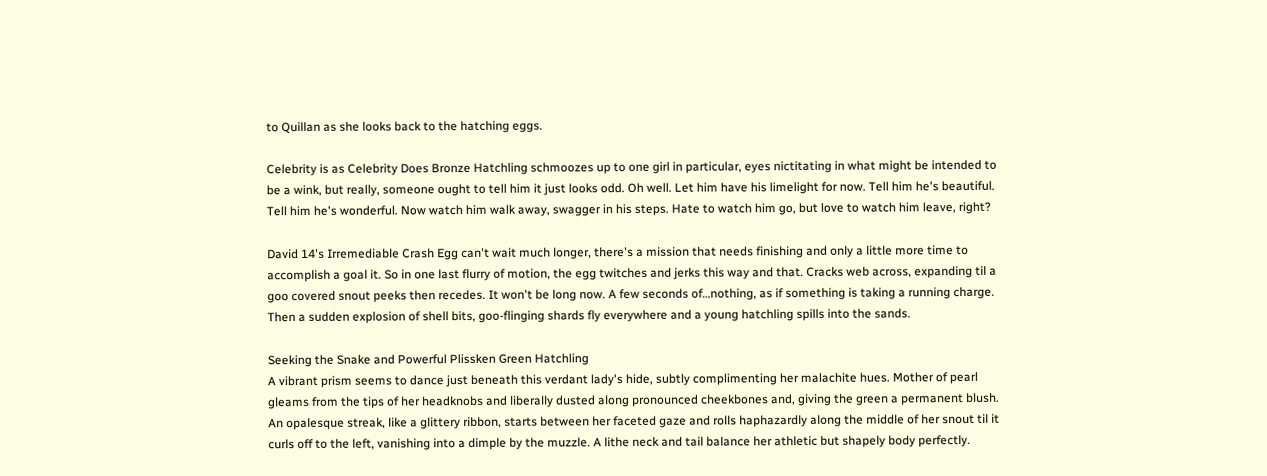to Quillan as she looks back to the hatching eggs.

Celebrity is as Celebrity Does Bronze Hatchling schmoozes up to one girl in particular, eyes nictitating in what might be intended to be a wink, but really, someone ought to tell him it just looks odd. Oh well. Let him have his limelight for now. Tell him he's beautiful. Tell him he's wonderful. Now watch him walk away, swagger in his steps. Hate to watch him go, but love to watch him leave, right?

David 14's Irremediable Crash Egg can't wait much longer, there's a mission that needs finishing and only a little more time to accomplish a goal it. So in one last flurry of motion, the egg twitches and jerks this way and that. Cracks web across, expanding til a goo covered snout peeks then recedes. It won't be long now. A few seconds of…nothing, as if something is taking a running charge. Then a sudden explosion of shell bits, goo-flinging shards fly everywhere and a young hatchling spills into the sands.

Seeking the Snake and Powerful Plissken Green Hatchling
A vibrant prism seems to dance just beneath this verdant lady's hide, subtly complimenting her malachite hues. Mother of pearl gleams from the tips of her headknobs and liberally dusted along pronounced cheekbones and, giving the green a permanent blush. An opalesque streak, like a glittery ribbon, starts between her faceted gaze and rolls haphazardly along the middle of her snout til it curls off to the left, vanishing into a dimple by the muzzle. A lithe neck and tail balance her athletic but shapely body perfectly.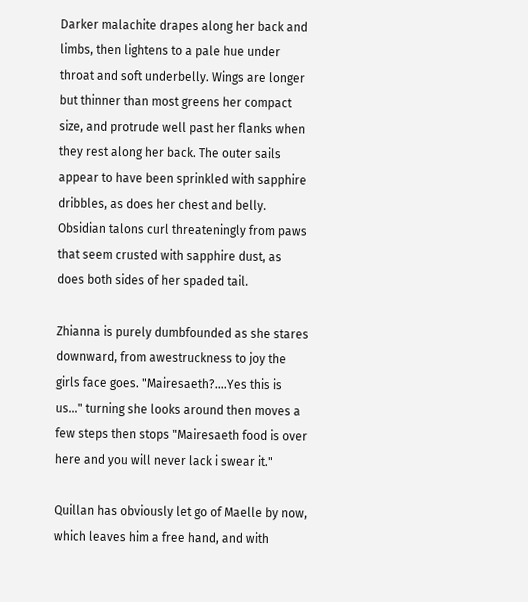Darker malachite drapes along her back and limbs, then lightens to a pale hue under throat and soft underbelly. Wings are longer but thinner than most greens her compact size, and protrude well past her flanks when they rest along her back. The outer sails appear to have been sprinkled with sapphire dribbles, as does her chest and belly. Obsidian talons curl threateningly from paws that seem crusted with sapphire dust, as does both sides of her spaded tail.

Zhianna is purely dumbfounded as she stares downward, from awestruckness to joy the girls face goes. "Mairesaeth?….Yes this is us…" turning she looks around then moves a few steps then stops "Mairesaeth food is over here and you will never lack i swear it."

Quillan has obviously let go of Maelle by now, which leaves him a free hand, and with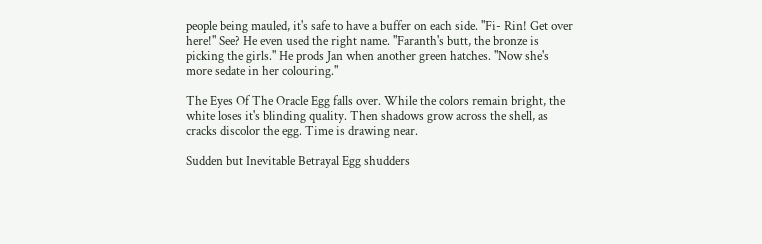people being mauled, it's safe to have a buffer on each side. "Fi- Rin! Get over here!" See? He even used the right name. "Faranth's butt, the bronze is picking the girls." He prods Jan when another green hatches. "Now she's more sedate in her colouring."

The Eyes Of The Oracle Egg falls over. While the colors remain bright, the white loses it's blinding quality. Then shadows grow across the shell, as cracks discolor the egg. Time is drawing near.

Sudden but Inevitable Betrayal Egg shudders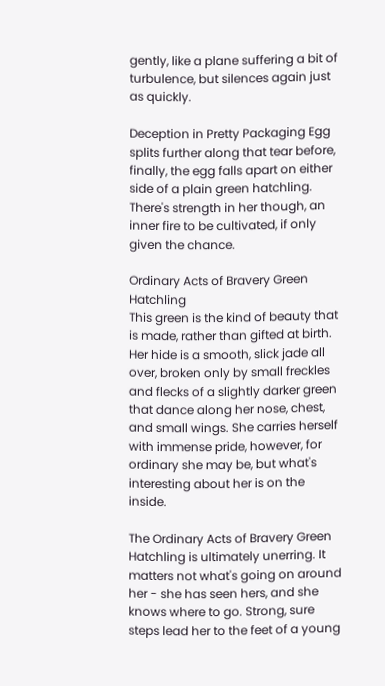gently, like a plane suffering a bit of turbulence, but silences again just as quickly.

Deception in Pretty Packaging Egg splits further along that tear before, finally, the egg falls apart on either side of a plain green hatchling. There's strength in her though, an inner fire to be cultivated, if only given the chance.

Ordinary Acts of Bravery Green Hatchling
This green is the kind of beauty that is made, rather than gifted at birth. Her hide is a smooth, slick jade all over, broken only by small freckles and flecks of a slightly darker green that dance along her nose, chest, and small wings. She carries herself with immense pride, however, for ordinary she may be, but what's interesting about her is on the inside.

The Ordinary Acts of Bravery Green Hatchling is ultimately unerring. It matters not what's going on around her - she has seen hers, and she knows where to go. Strong, sure steps lead her to the feet of a young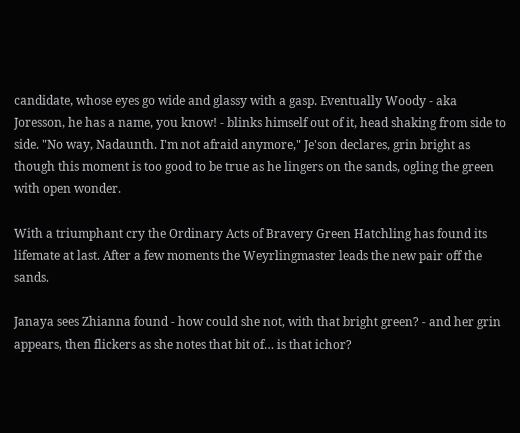candidate, whose eyes go wide and glassy with a gasp. Eventually Woody - aka Joresson, he has a name, you know! - blinks himself out of it, head shaking from side to side. "No way, Nadaunth. I'm not afraid anymore," Je'son declares, grin bright as though this moment is too good to be true as he lingers on the sands, ogling the green with open wonder.

With a triumphant cry the Ordinary Acts of Bravery Green Hatchling has found its lifemate at last. After a few moments the Weyrlingmaster leads the new pair off the sands.

Janaya sees Zhianna found - how could she not, with that bright green? - and her grin appears, then flickers as she notes that bit of… is that ichor?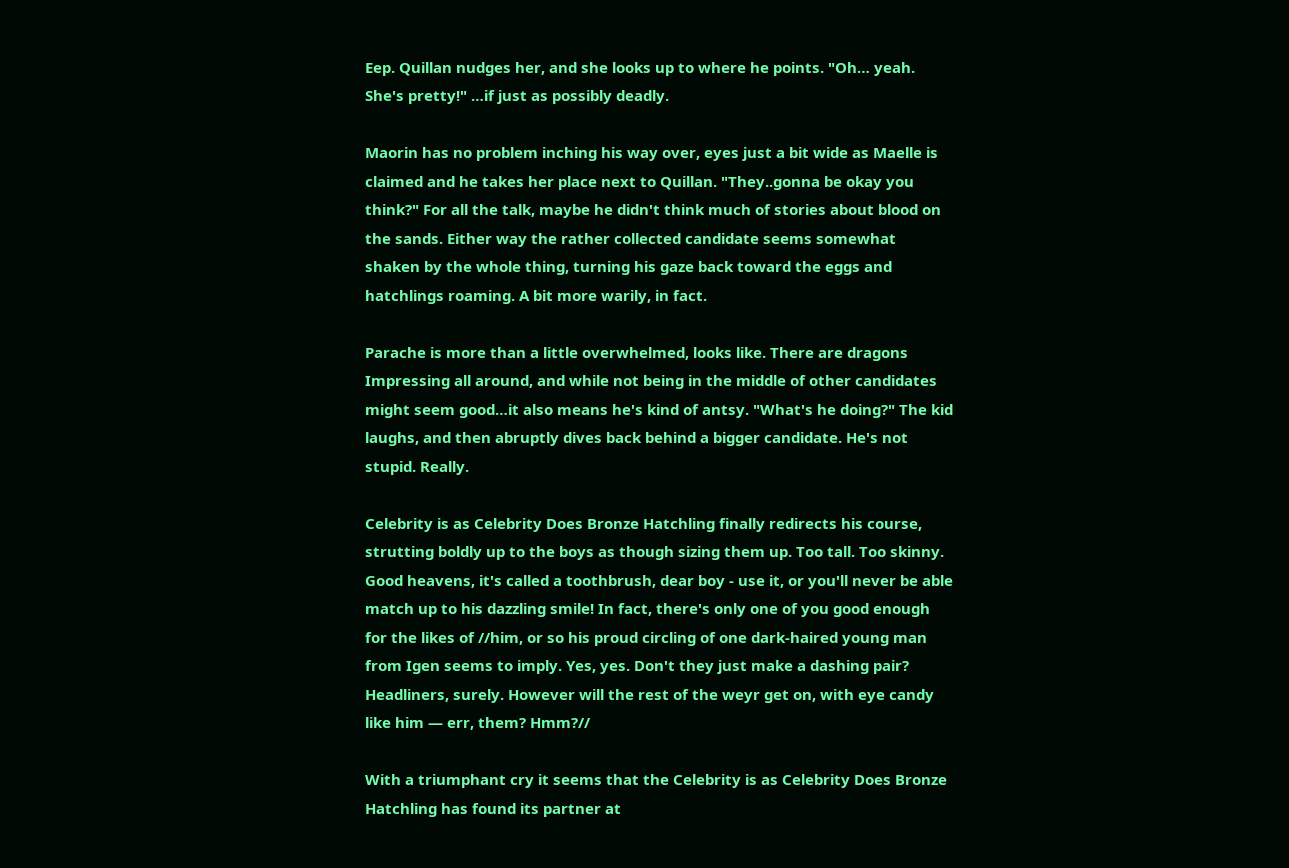Eep. Quillan nudges her, and she looks up to where he points. "Oh… yeah. She's pretty!" …if just as possibly deadly.

Maorin has no problem inching his way over, eyes just a bit wide as Maelle is claimed and he takes her place next to Quillan. "They..gonna be okay you think?" For all the talk, maybe he didn't think much of stories about blood on the sands. Either way the rather collected candidate seems somewhat shaken by the whole thing, turning his gaze back toward the eggs and hatchlings roaming. A bit more warily, in fact.

Parache is more than a little overwhelmed, looks like. There are dragons Impressing all around, and while not being in the middle of other candidates might seem good…it also means he's kind of antsy. "What's he doing?" The kid laughs, and then abruptly dives back behind a bigger candidate. He's not stupid. Really.

Celebrity is as Celebrity Does Bronze Hatchling finally redirects his course, strutting boldly up to the boys as though sizing them up. Too tall. Too skinny. Good heavens, it's called a toothbrush, dear boy - use it, or you'll never be able match up to his dazzling smile! In fact, there's only one of you good enough for the likes of //him, or so his proud circling of one dark-haired young man from Igen seems to imply. Yes, yes. Don't they just make a dashing pair? Headliners, surely. However will the rest of the weyr get on, with eye candy like him — err, them? Hmm?//

With a triumphant cry it seems that the Celebrity is as Celebrity Does Bronze Hatchling has found its partner at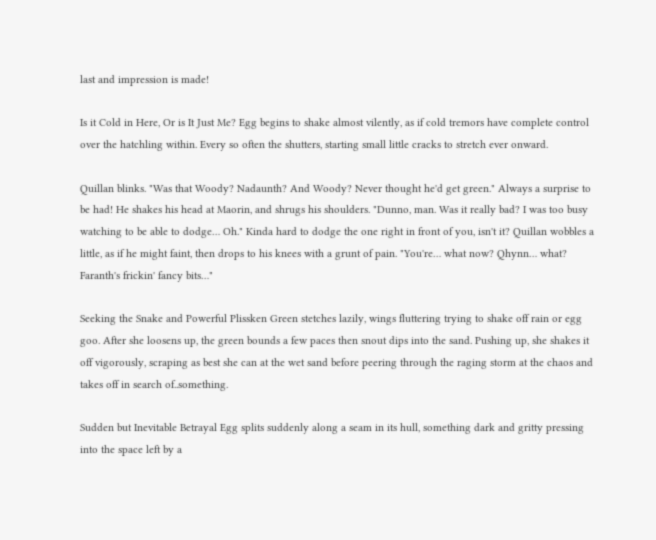last and impression is made!

Is it Cold in Here, Or is It Just Me? Egg begins to shake almost vilently, as if cold tremors have complete control over the hatchling within. Every so often the shutters, starting small little cracks to stretch ever onward.

Quillan blinks. "Was that Woody? Nadaunth? And Woody? Never thought he'd get green." Always a surprise to be had! He shakes his head at Maorin, and shrugs his shoulders. "Dunno, man. Was it really bad? I was too busy watching to be able to dodge… Oh." Kinda hard to dodge the one right in front of you, isn't it? Quillan wobbles a little, as if he might faint, then drops to his knees with a grunt of pain. "You're… what now? Qhynn… what? Faranth's frickin' fancy bits…"

Seeking the Snake and Powerful Plissken Green stetches lazily, wings fluttering trying to shake off rain or egg goo. After she loosens up, the green bounds a few paces then snout dips into the sand. Pushing up, she shakes it off vigorously, scraping as best she can at the wet sand before peering through the raging storm at the chaos and takes off in search of..something.

Sudden but Inevitable Betrayal Egg splits suddenly along a seam in its hull, something dark and gritty pressing into the space left by a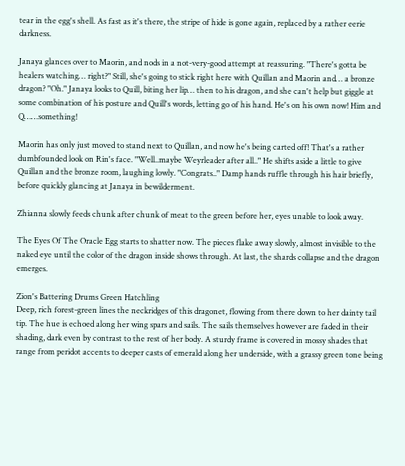tear in the egg's shell. As fast as it's there, the stripe of hide is gone again, replaced by a rather eerie darkness.

Janaya glances over to Maorin, and nods in a not-very-good attempt at reassuring. "There's gotta be healers watching… right?" Still, she's going to stick right here with Quillan and Maorin and… a bronze dragon? "Oh." Janaya looks to Quill, biting her lip… then to his dragon, and she can't help but giggle at some combination of his posture and Quill's words, letting go of his hand. He's on his own now! Him and Q……something!

Maorin has only just moved to stand next to Quillan, and now he's being carted off! That's a rather dumbfounded look on Rin's face. "Well..maybe Weyrleader after all.." He shifts aside a little to give Quillan and the bronze room, laughing lowly. "Congrats.." Damp hands ruffle through his hair briefly, before quickly glancing at Janaya in bewilderment.

Zhianna slowly feeds chunk after chunk of meat to the green before her, eyes unable to look away.

The Eyes Of The Oracle Egg starts to shatter now. The pieces flake away slowly, almost invisible to the naked eye until the color of the dragon inside shows through. At last, the shards collapse and the dragon emerges.

Zion's Battering Drums Green Hatchling
Deep, rich forest-green lines the neckridges of this dragonet, flowing from there down to her dainty tail tip. The hue is echoed along her wing spars and sails. The sails themselves however are faded in their shading, dark even by contrast to the rest of her body. A sturdy frame is covered in mossy shades that range from peridot accents to deeper casts of emerald along her underside, with a grassy green tone being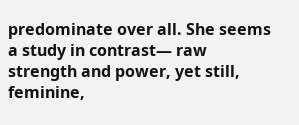predominate over all. She seems a study in contrast— raw strength and power, yet still, feminine,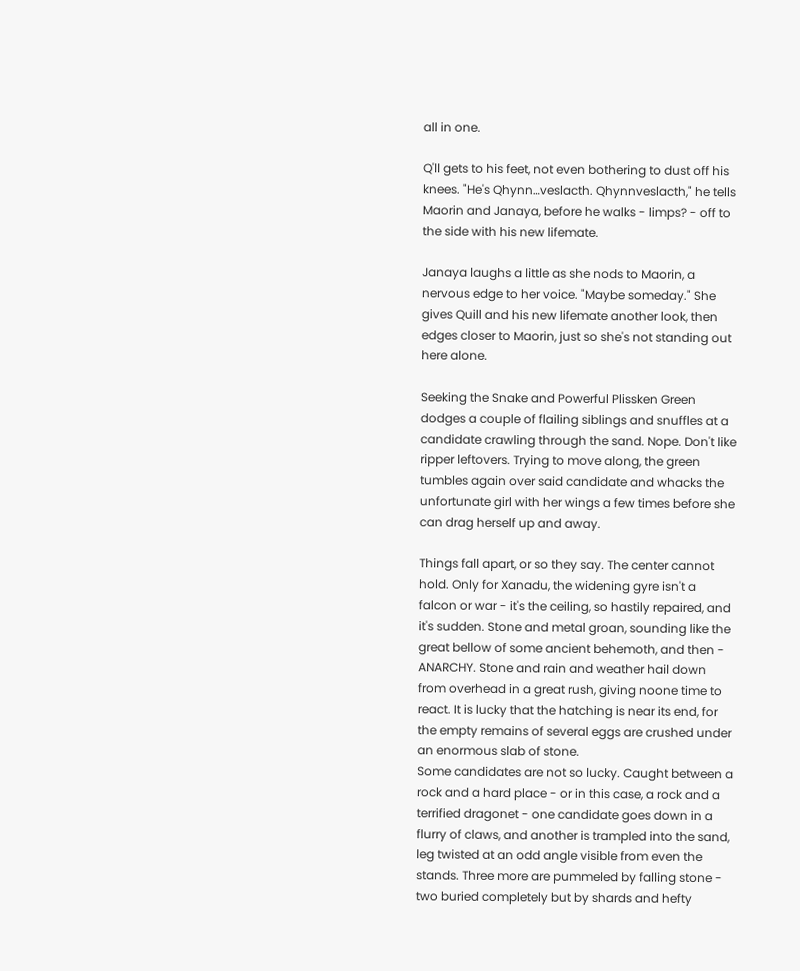all in one.

Q'll gets to his feet, not even bothering to dust off his knees. "He's Qhynn…veslacth. Qhynnveslacth," he tells Maorin and Janaya, before he walks - limps? - off to the side with his new lifemate.

Janaya laughs a little as she nods to Maorin, a nervous edge to her voice. "Maybe someday." She gives Quill and his new lifemate another look, then edges closer to Maorin, just so she's not standing out here alone.

Seeking the Snake and Powerful Plissken Green dodges a couple of flailing siblings and snuffles at a candidate crawling through the sand. Nope. Don't like ripper leftovers. Trying to move along, the green tumbles again over said candidate and whacks the unfortunate girl with her wings a few times before she can drag herself up and away.

Things fall apart, or so they say. The center cannot hold. Only for Xanadu, the widening gyre isn't a falcon or war - it's the ceiling, so hastily repaired, and it's sudden. Stone and metal groan, sounding like the great bellow of some ancient behemoth, and then - ANARCHY. Stone and rain and weather hail down from overhead in a great rush, giving noone time to react. It is lucky that the hatching is near its end, for the empty remains of several eggs are crushed under an enormous slab of stone.
Some candidates are not so lucky. Caught between a rock and a hard place - or in this case, a rock and a terrified dragonet - one candidate goes down in a flurry of claws, and another is trampled into the sand, leg twisted at an odd angle visible from even the stands. Three more are pummeled by falling stone - two buried completely but by shards and hefty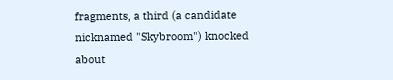fragments, a third (a candidate nicknamed "Skybroom") knocked about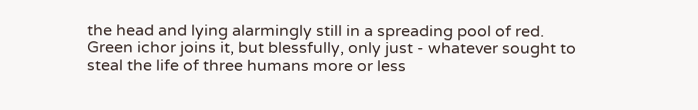the head and lying alarmingly still in a spreading pool of red.
Green ichor joins it, but blessfully, only just - whatever sought to steal the life of three humans more or less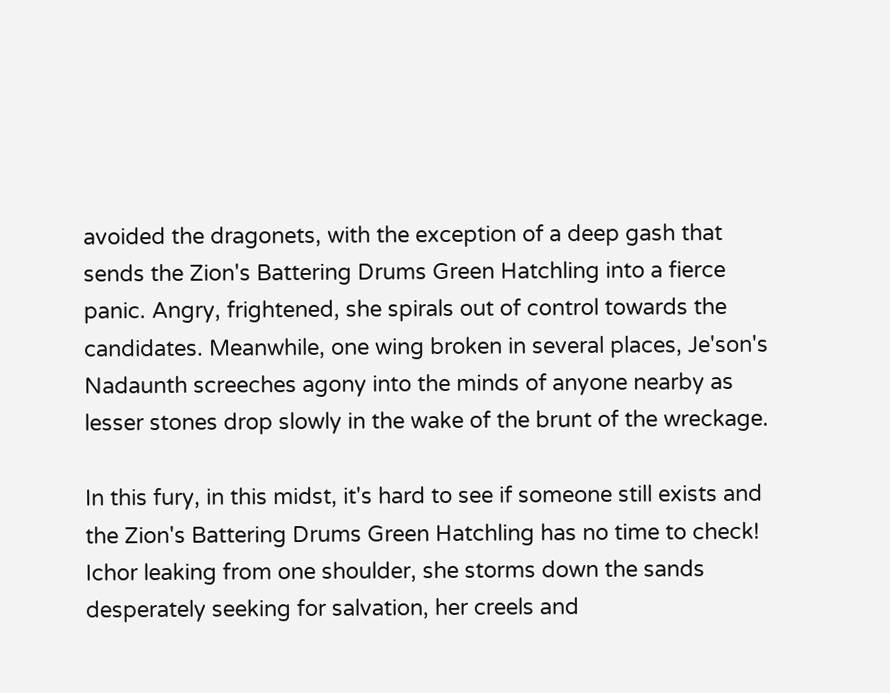avoided the dragonets, with the exception of a deep gash that sends the Zion's Battering Drums Green Hatchling into a fierce panic. Angry, frightened, she spirals out of control towards the candidates. Meanwhile, one wing broken in several places, Je'son's Nadaunth screeches agony into the minds of anyone nearby as lesser stones drop slowly in the wake of the brunt of the wreckage.

In this fury, in this midst, it's hard to see if someone still exists and the Zion's Battering Drums Green Hatchling has no time to check! Ichor leaking from one shoulder, she storms down the sands desperately seeking for salvation, her creels and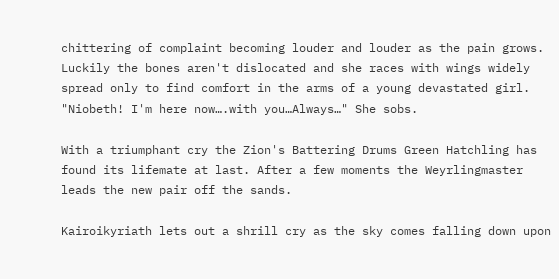chittering of complaint becoming louder and louder as the pain grows. Luckily the bones aren't dislocated and she races with wings widely spread only to find comfort in the arms of a young devastated girl. "Niobeth! I'm here now….with you…Always…" She sobs.

With a triumphant cry the Zion's Battering Drums Green Hatchling has found its lifemate at last. After a few moments the Weyrlingmaster leads the new pair off the sands.

Kairoikyriath lets out a shrill cry as the sky comes falling down upon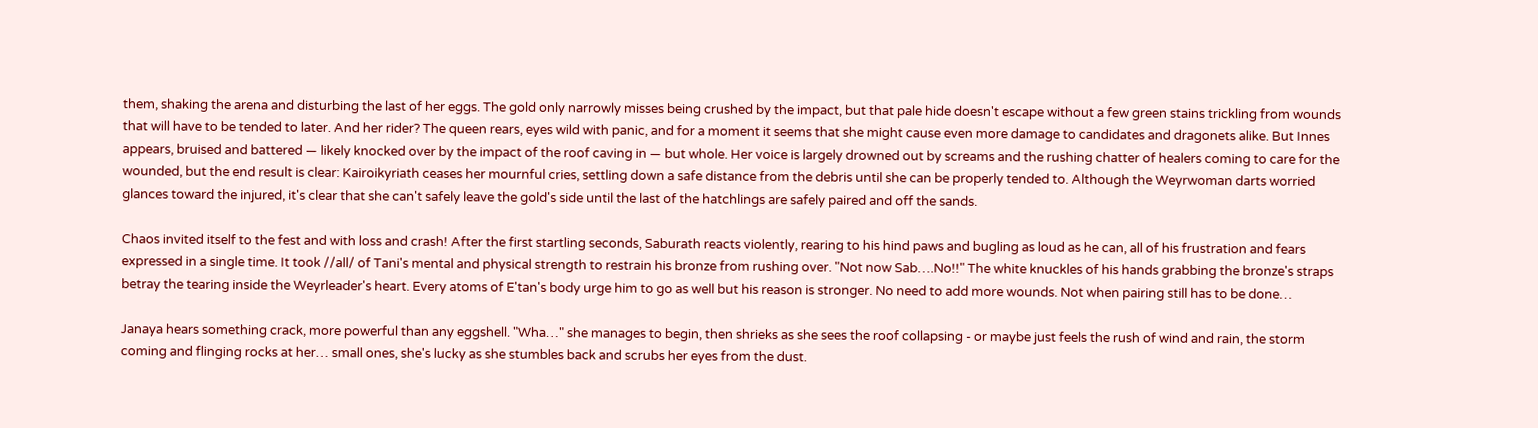them, shaking the arena and disturbing the last of her eggs. The gold only narrowly misses being crushed by the impact, but that pale hide doesn't escape without a few green stains trickling from wounds that will have to be tended to later. And her rider? The queen rears, eyes wild with panic, and for a moment it seems that she might cause even more damage to candidates and dragonets alike. But Innes appears, bruised and battered — likely knocked over by the impact of the roof caving in — but whole. Her voice is largely drowned out by screams and the rushing chatter of healers coming to care for the wounded, but the end result is clear: Kairoikyriath ceases her mournful cries, settling down a safe distance from the debris until she can be properly tended to. Although the Weyrwoman darts worried glances toward the injured, it's clear that she can't safely leave the gold's side until the last of the hatchlings are safely paired and off the sands.

Chaos invited itself to the fest and with loss and crash! After the first startling seconds, Saburath reacts violently, rearing to his hind paws and bugling as loud as he can, all of his frustration and fears expressed in a single time. It took //all/ of Tani's mental and physical strength to restrain his bronze from rushing over. "Not now Sab….No!!" The white knuckles of his hands grabbing the bronze's straps betray the tearing inside the Weyrleader's heart. Every atoms of E'tan's body urge him to go as well but his reason is stronger. No need to add more wounds. Not when pairing still has to be done…

Janaya hears something crack, more powerful than any eggshell. "Wha…" she manages to begin, then shrieks as she sees the roof collapsing - or maybe just feels the rush of wind and rain, the storm coming and flinging rocks at her… small ones, she's lucky as she stumbles back and scrubs her eyes from the dust.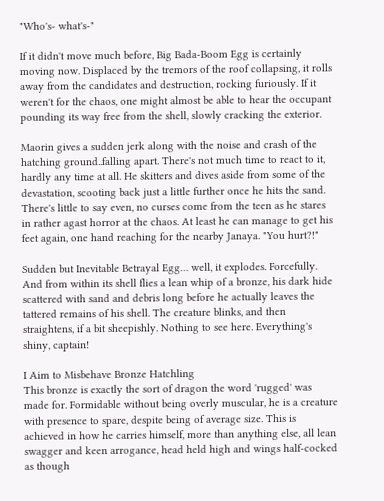"Who's- what's-"

If it didn't move much before, Big Bada-Boom Egg is certainly moving now. Displaced by the tremors of the roof collapsing, it rolls away from the candidates and destruction, rocking furiously. If it weren't for the chaos, one might almost be able to hear the occupant pounding its way free from the shell, slowly cracking the exterior.

Maorin gives a sudden jerk along with the noise and crash of the hatching ground..falling apart. There's not much time to react to it, hardly any time at all. He skitters and dives aside from some of the devastation, scooting back just a little further once he hits the sand. There's little to say even, no curses come from the teen as he stares in rather agast horror at the chaos. At least he can manage to get his feet again, one hand reaching for the nearby Janaya. "You hurt?!"

Sudden but Inevitable Betrayal Egg… well, it explodes. Forcefully. And from within its shell flies a lean whip of a bronze, his dark hide scattered with sand and debris long before he actually leaves the tattered remains of his shell. The creature blinks, and then straightens, if a bit sheepishly. Nothing to see here. Everything's shiny, captain!

I Aim to Misbehave Bronze Hatchling
This bronze is exactly the sort of dragon the word 'rugged' was made for. Formidable without being overly muscular, he is a creature with presence to spare, despite being of average size. This is achieved in how he carries himself, more than anything else, all lean swagger and keen arrogance, head held high and wings half-cocked as though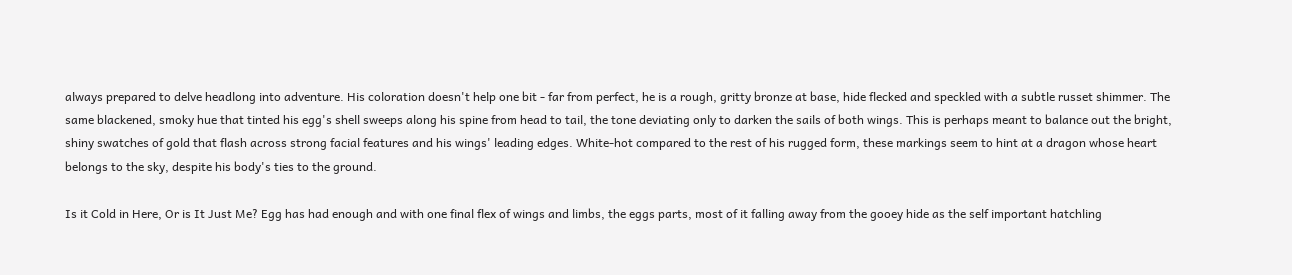always prepared to delve headlong into adventure. His coloration doesn't help one bit - far from perfect, he is a rough, gritty bronze at base, hide flecked and speckled with a subtle russet shimmer. The same blackened, smoky hue that tinted his egg's shell sweeps along his spine from head to tail, the tone deviating only to darken the sails of both wings. This is perhaps meant to balance out the bright, shiny swatches of gold that flash across strong facial features and his wings' leading edges. White-hot compared to the rest of his rugged form, these markings seem to hint at a dragon whose heart belongs to the sky, despite his body's ties to the ground.

Is it Cold in Here, Or is It Just Me? Egg has had enough and with one final flex of wings and limbs, the eggs parts, most of it falling away from the gooey hide as the self important hatchling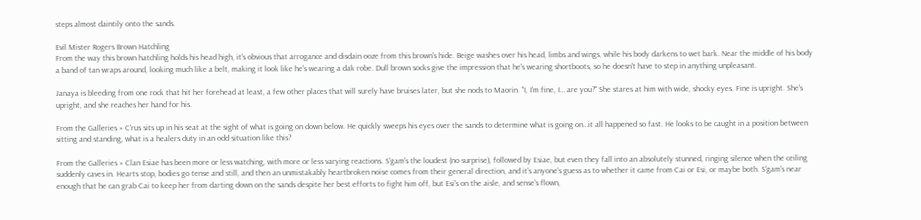steps almost daintily onto the sands.

Evil Mister Rogers Brown Hatchling
From the way this brown hatchling holds his head high, it's obvious that arrogance and disdain ooze from this brown's hide. Beige washes over his head, limbs and wings, while his body darkens to wet bark. Near the middle of his body a band of tan wraps around, looking much like a belt, making it look like he's wearing a dak robe. Dull brown socks give the impression that he's wearing shortboots, so he doesn't have to step in anything unpleasant.

Janaya is bleeding from one rock that hit her forehead at least, a few other places that will surely have bruises later, but she nods to Maorin. "I, I'm fine, I… are you?" She stares at him with wide, shocky eyes. Fine is upright. She's upright, and she reaches her hand for his.

From the Galleries » C'rus sits up in his seat at the sight of what is going on down below. He quickly sweeps his eyes over the sands to determine what is going on…it all happened so fast. He looks to be caught in a position between sitting and standing, what is a healers duty in an odd situation like this?

From the Galleries » Clan Esiae has been more or less watching, with more or less varying reactions. S'gam's the loudest (no surprise), followed by Esiae, but even they fall into an absolutely stunned, ringing silence when the ceiling suddenly caves in. Hearts stop, bodies go tense and still, and then an unmistakably heartbroken noise comes from their general direction, and it's anyone's guess as to whether it came from Cai or Esi, or maybe both. S'gam's near enough that he can grab Cai to keep her from darting down on the sands despite her best efforts to fight him off, but Esi's on the aisle, and sense's flown,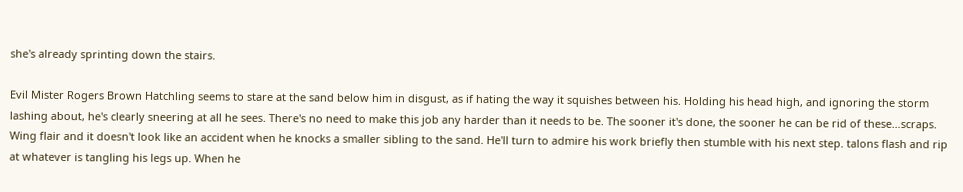she's already sprinting down the stairs.

Evil Mister Rogers Brown Hatchling seems to stare at the sand below him in disgust, as if hating the way it squishes between his. Holding his head high, and ignoring the storm lashing about, he's clearly sneering at all he sees. There's no need to make this job any harder than it needs to be. The sooner it's done, the sooner he can be rid of these…scraps. Wing flair and it doesn't look like an accident when he knocks a smaller sibling to the sand. He'll turn to admire his work briefly then stumble with his next step. talons flash and rip at whatever is tangling his legs up. When he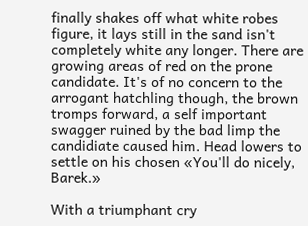finally shakes off what white robes figure, it lays still in the sand isn't completely white any longer. There are growing areas of red on the prone candidate. It's of no concern to the arrogant hatchling though, the brown tromps forward, a self important swagger ruined by the bad limp the candidiate caused him. Head lowers to settle on his chosen «You'll do nicely, Barek.»

With a triumphant cry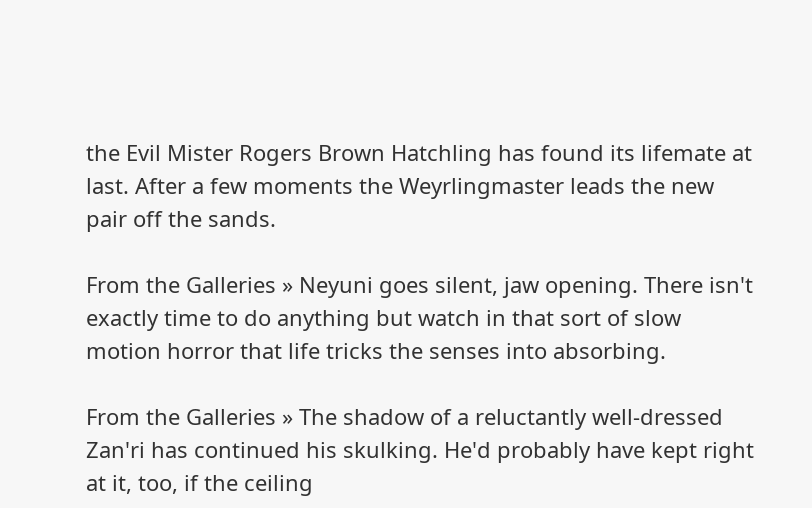the Evil Mister Rogers Brown Hatchling has found its lifemate at last. After a few moments the Weyrlingmaster leads the new pair off the sands.

From the Galleries » Neyuni goes silent, jaw opening. There isn't exactly time to do anything but watch in that sort of slow motion horror that life tricks the senses into absorbing.

From the Galleries » The shadow of a reluctantly well-dressed Zan'ri has continued his skulking. He'd probably have kept right at it, too, if the ceiling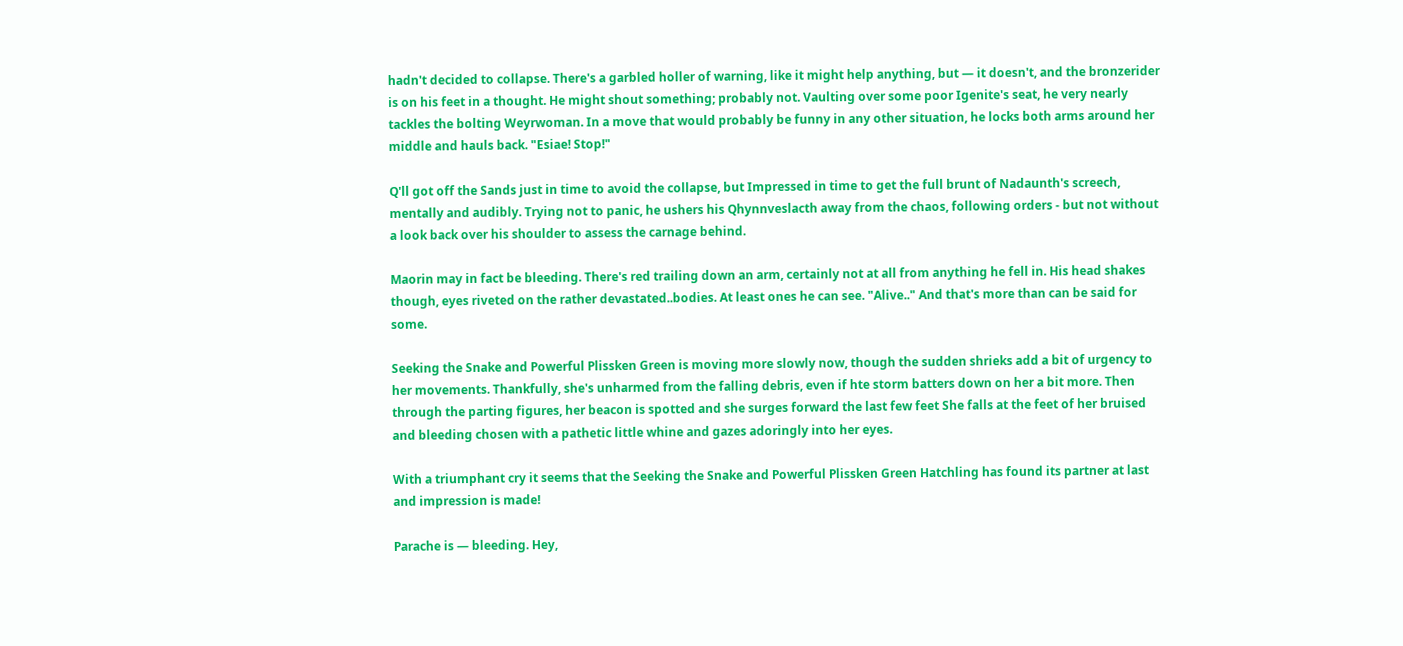hadn't decided to collapse. There's a garbled holler of warning, like it might help anything, but — it doesn't, and the bronzerider is on his feet in a thought. He might shout something; probably not. Vaulting over some poor Igenite's seat, he very nearly tackles the bolting Weyrwoman. In a move that would probably be funny in any other situation, he locks both arms around her middle and hauls back. "Esiae! Stop!"

Q'll got off the Sands just in time to avoid the collapse, but Impressed in time to get the full brunt of Nadaunth's screech, mentally and audibly. Trying not to panic, he ushers his Qhynnveslacth away from the chaos, following orders - but not without a look back over his shoulder to assess the carnage behind.

Maorin may in fact be bleeding. There's red trailing down an arm, certainly not at all from anything he fell in. His head shakes though, eyes riveted on the rather devastated..bodies. At least ones he can see. "Alive.." And that's more than can be said for some.

Seeking the Snake and Powerful Plissken Green is moving more slowly now, though the sudden shrieks add a bit of urgency to her movements. Thankfully, she's unharmed from the falling debris, even if hte storm batters down on her a bit more. Then through the parting figures, her beacon is spotted and she surges forward the last few feet She falls at the feet of her bruised and bleeding chosen with a pathetic little whine and gazes adoringly into her eyes.

With a triumphant cry it seems that the Seeking the Snake and Powerful Plissken Green Hatchling has found its partner at last and impression is made!

Parache is — bleeding. Hey,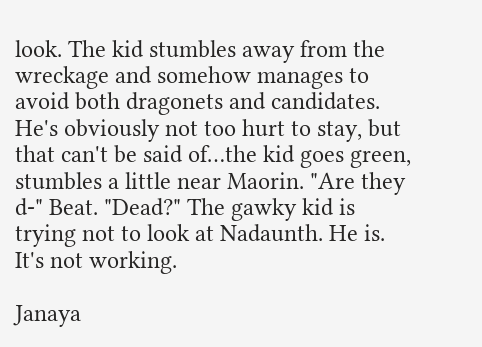look. The kid stumbles away from the wreckage and somehow manages to avoid both dragonets and candidates. He's obviously not too hurt to stay, but that can't be said of…the kid goes green, stumbles a little near Maorin. "Are they d-" Beat. "Dead?" The gawky kid is trying not to look at Nadaunth. He is. It's not working.

Janaya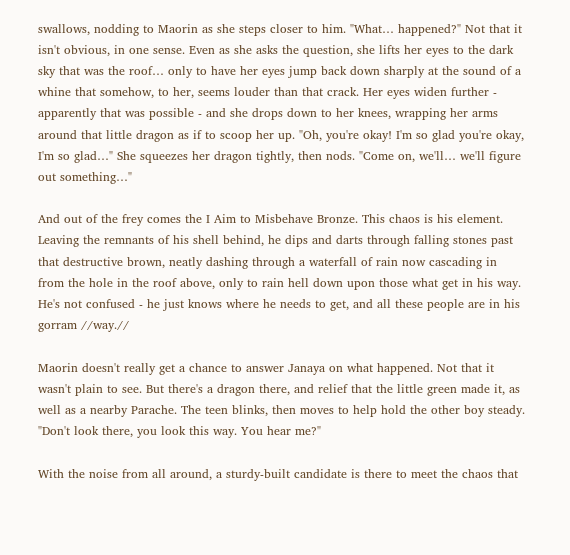swallows, nodding to Maorin as she steps closer to him. "What… happened?" Not that it isn't obvious, in one sense. Even as she asks the question, she lifts her eyes to the dark sky that was the roof… only to have her eyes jump back down sharply at the sound of a whine that somehow, to her, seems louder than that crack. Her eyes widen further - apparently that was possible - and she drops down to her knees, wrapping her arms around that little dragon as if to scoop her up. "Oh, you're okay! I'm so glad you're okay, I'm so glad…" She squeezes her dragon tightly, then nods. "Come on, we'll… we'll figure out something…"

And out of the frey comes the I Aim to Misbehave Bronze. This chaos is his element. Leaving the remnants of his shell behind, he dips and darts through falling stones past that destructive brown, neatly dashing through a waterfall of rain now cascading in from the hole in the roof above, only to rain hell down upon those what get in his way. He's not confused - he just knows where he needs to get, and all these people are in his gorram //way.//

Maorin doesn't really get a chance to answer Janaya on what happened. Not that it wasn't plain to see. But there's a dragon there, and relief that the little green made it, as well as a nearby Parache. The teen blinks, then moves to help hold the other boy steady. "Don't look there, you look this way. You hear me?"

With the noise from all around, a sturdy-built candidate is there to meet the chaos that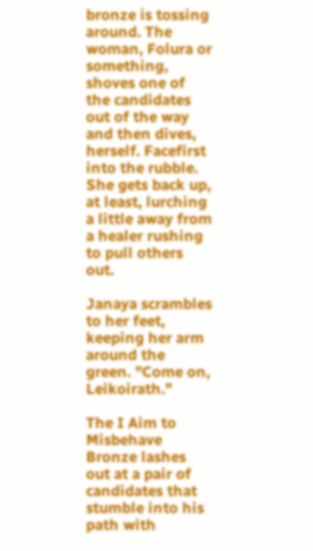bronze is tossing around. The woman, Folura or something, shoves one of the candidates out of the way and then dives, herself. Facefirst into the rubble. She gets back up, at least, lurching a little away from a healer rushing to pull others out.

Janaya scrambles to her feet, keeping her arm around the green. "Come on, Leikoirath."

The I Aim to Misbehave Bronze lashes out at a pair of candidates that stumble into his path with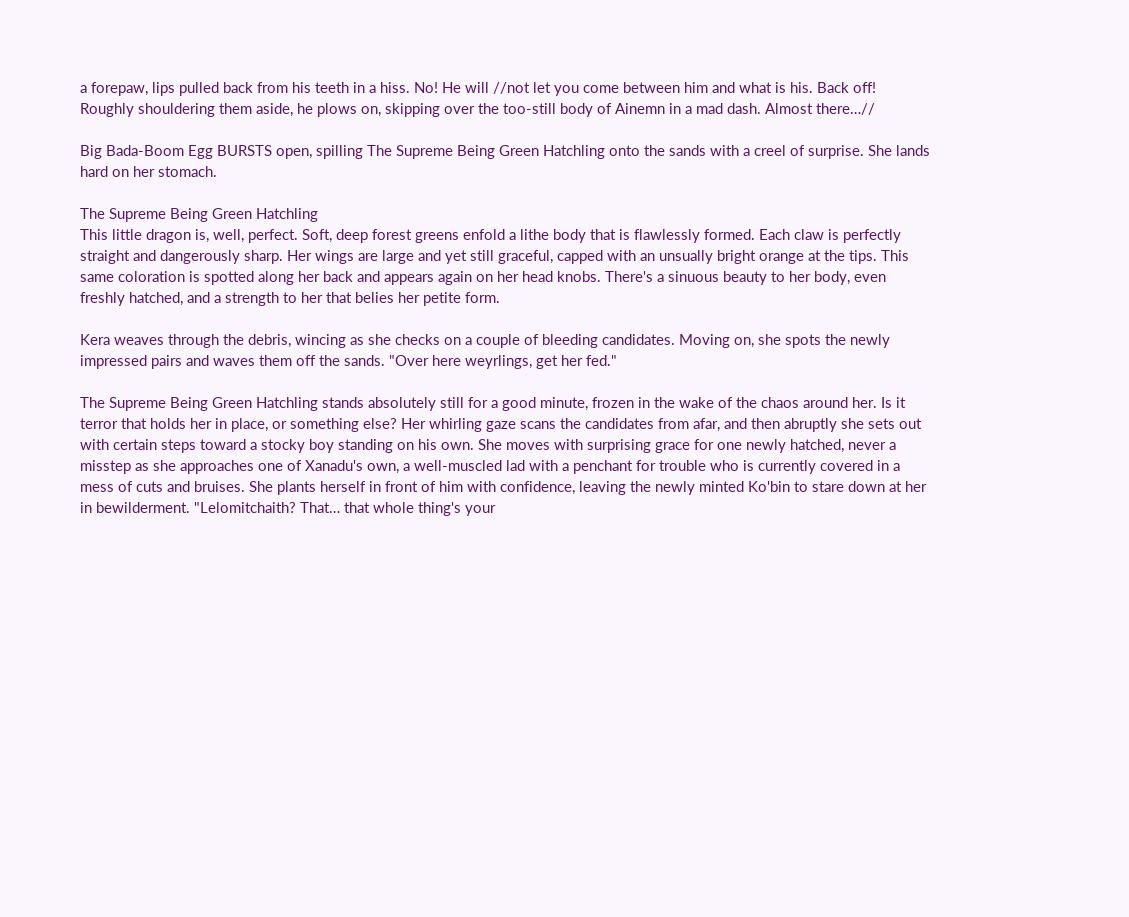a forepaw, lips pulled back from his teeth in a hiss. No! He will //not let you come between him and what is his. Back off! Roughly shouldering them aside, he plows on, skipping over the too-still body of Ainemn in a mad dash. Almost there…//

Big Bada-Boom Egg BURSTS open, spilling The Supreme Being Green Hatchling onto the sands with a creel of surprise. She lands hard on her stomach.

The Supreme Being Green Hatchling
This little dragon is, well, perfect. Soft, deep forest greens enfold a lithe body that is flawlessly formed. Each claw is perfectly straight and dangerously sharp. Her wings are large and yet still graceful, capped with an unsually bright orange at the tips. This same coloration is spotted along her back and appears again on her head knobs. There's a sinuous beauty to her body, even freshly hatched, and a strength to her that belies her petite form.

Kera weaves through the debris, wincing as she checks on a couple of bleeding candidates. Moving on, she spots the newly impressed pairs and waves them off the sands. "Over here weyrlings, get her fed."

The Supreme Being Green Hatchling stands absolutely still for a good minute, frozen in the wake of the chaos around her. Is it terror that holds her in place, or something else? Her whirling gaze scans the candidates from afar, and then abruptly she sets out with certain steps toward a stocky boy standing on his own. She moves with surprising grace for one newly hatched, never a misstep as she approaches one of Xanadu's own, a well-muscled lad with a penchant for trouble who is currently covered in a mess of cuts and bruises. She plants herself in front of him with confidence, leaving the newly minted Ko'bin to stare down at her in bewilderment. "Lelomitchaith? That… that whole thing's your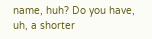name, huh? Do you have, uh, a shorter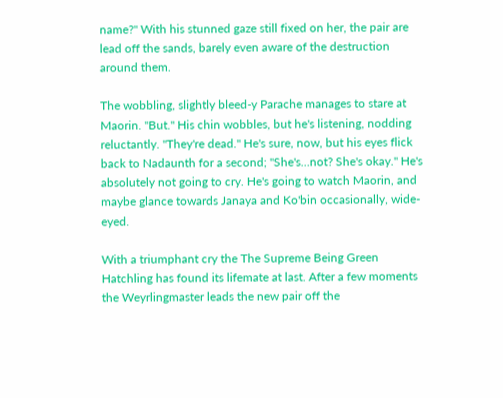name?" With his stunned gaze still fixed on her, the pair are lead off the sands, barely even aware of the destruction around them.

The wobbling, slightly bleed-y Parache manages to stare at Maorin. "But." His chin wobbles, but he's listening, nodding reluctantly. "They're dead." He's sure, now, but his eyes flick back to Nadaunth for a second; "She's…not? She's okay." He's absolutely not going to cry. He's going to watch Maorin, and maybe glance towards Janaya and Ko'bin occasionally, wide-eyed.

With a triumphant cry the The Supreme Being Green Hatchling has found its lifemate at last. After a few moments the Weyrlingmaster leads the new pair off the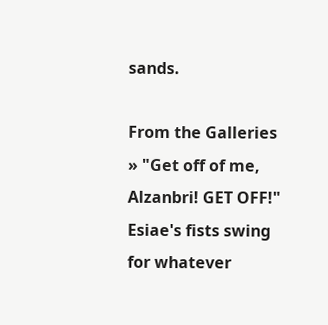sands.

From the Galleries » "Get off of me, Alzanbri! GET OFF!" Esiae's fists swing for whatever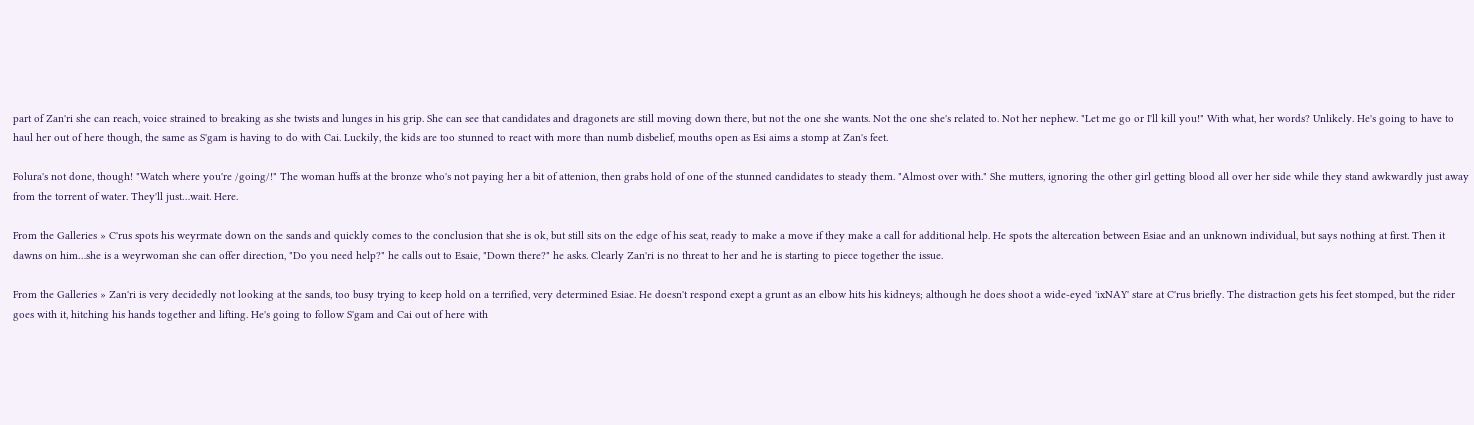part of Zan'ri she can reach, voice strained to breaking as she twists and lunges in his grip. She can see that candidates and dragonets are still moving down there, but not the one she wants. Not the one she's related to. Not her nephew. "Let me go or I'll kill you!" With what, her words? Unlikely. He's going to have to haul her out of here though, the same as S'gam is having to do with Cai. Luckily, the kids are too stunned to react with more than numb disbelief, mouths open as Esi aims a stomp at Zan's feet.

Folura's not done, though! "Watch where you're /going/!" The woman huffs at the bronze who's not paying her a bit of attenion, then grabs hold of one of the stunned candidates to steady them. "Almost over with." She mutters, ignoring the other girl getting blood all over her side while they stand awkwardly just away from the torrent of water. They'll just…wait. Here.

From the Galleries » C'rus spots his weyrmate down on the sands and quickly comes to the conclusion that she is ok, but still sits on the edge of his seat, ready to make a move if they make a call for additional help. He spots the altercation between Esiae and an unknown individual, but says nothing at first. Then it dawns on him…she is a weyrwoman she can offer direction, "Do you need help?" he calls out to Esaie, "Down there?" he asks. Clearly Zan'ri is no threat to her and he is starting to piece together the issue.

From the Galleries » Zan'ri is very decidedly not looking at the sands, too busy trying to keep hold on a terrified, very determined Esiae. He doesn't respond exept a grunt as an elbow hits his kidneys; although he does shoot a wide-eyed 'ixNAY' stare at C'rus briefly. The distraction gets his feet stomped, but the rider goes with it, hitching his hands together and lifting. He's going to follow S'gam and Cai out of here with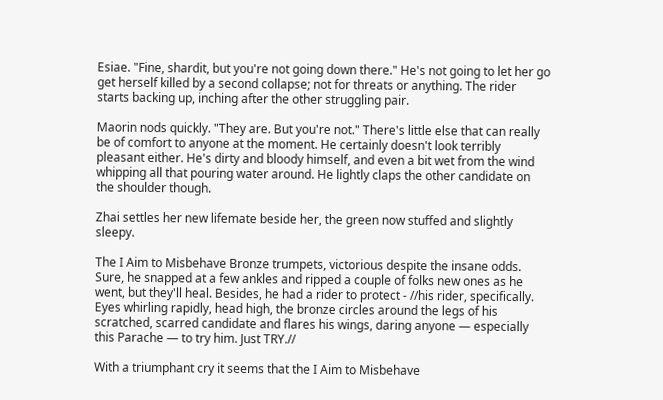Esiae. "Fine, shardit, but you're not going down there." He's not going to let her go get herself killed by a second collapse; not for threats or anything. The rider starts backing up, inching after the other struggling pair.

Maorin nods quickly. "They are. But you're not." There's little else that can really be of comfort to anyone at the moment. He certainly doesn't look terribly pleasant either. He's dirty and bloody himself, and even a bit wet from the wind whipping all that pouring water around. He lightly claps the other candidate on the shoulder though.

Zhai settles her new lifemate beside her, the green now stuffed and slightly sleepy.

The I Aim to Misbehave Bronze trumpets, victorious despite the insane odds. Sure, he snapped at a few ankles and ripped a couple of folks new ones as he went, but they'll heal. Besides, he had a rider to protect - //his rider, specifically. Eyes whirling rapidly, head high, the bronze circles around the legs of his scratched, scarred candidate and flares his wings, daring anyone — especially this Parache — to try him. Just TRY.//

With a triumphant cry it seems that the I Aim to Misbehave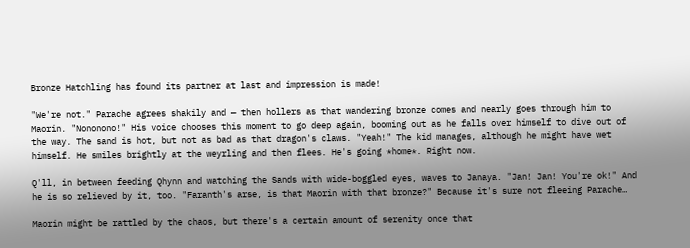Bronze Hatchling has found its partner at last and impression is made!

"We're not." Parache agrees shakily and — then hollers as that wandering bronze comes and nearly goes through him to Maorin. "Nononono!" His voice chooses this moment to go deep again, booming out as he falls over himself to dive out of the way. The sand is hot, but not as bad as that dragon's claws. "Yeah!" The kid manages, although he might have wet himself. He smiles brightly at the weyrling and then flees. He's going *home*. Right now.

Q'll, in between feeding Qhynn and watching the Sands with wide-boggled eyes, waves to Janaya. "Jan! Jan! You're ok!" And he is so relieved by it, too. "Faranth's arse, is that Maorin with that bronze?" Because it's sure not fleeing Parache…

Maorin might be rattled by the chaos, but there's a certain amount of serenity once that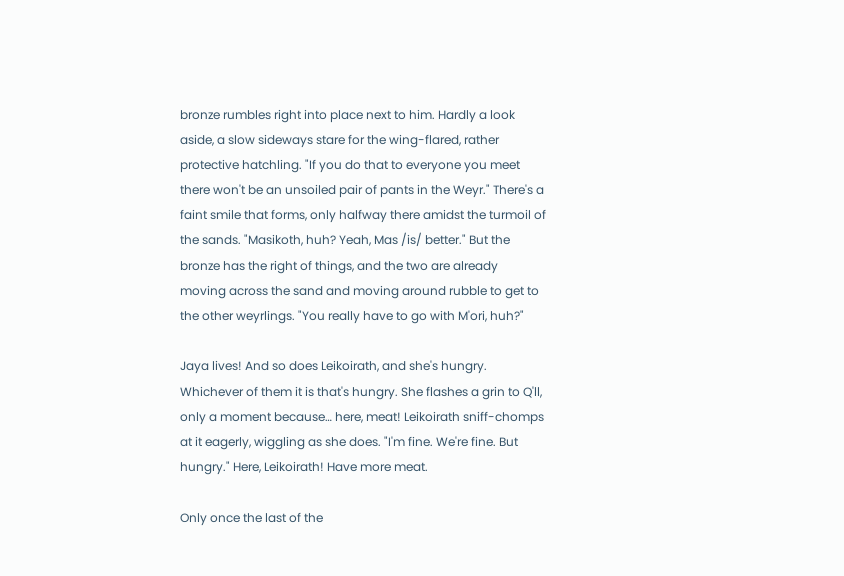bronze rumbles right into place next to him. Hardly a look aside, a slow sideways stare for the wing-flared, rather protective hatchling. "If you do that to everyone you meet there won't be an unsoiled pair of pants in the Weyr." There's a faint smile that forms, only halfway there amidst the turmoil of the sands. "Masikoth, huh? Yeah, Mas /is/ better." But the bronze has the right of things, and the two are already moving across the sand and moving around rubble to get to the other weyrlings. "You really have to go with M'ori, huh?"

Jaya lives! And so does Leikoirath, and she's hungry. Whichever of them it is that's hungry. She flashes a grin to Q'll, only a moment because… here, meat! Leikoirath sniff-chomps at it eagerly, wiggling as she does. "I'm fine. We're fine. But hungry." Here, Leikoirath! Have more meat.

Only once the last of the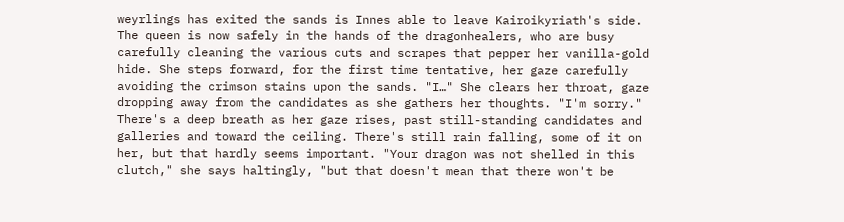weyrlings has exited the sands is Innes able to leave Kairoikyriath's side. The queen is now safely in the hands of the dragonhealers, who are busy carefully cleaning the various cuts and scrapes that pepper her vanilla-gold hide. She steps forward, for the first time tentative, her gaze carefully avoiding the crimson stains upon the sands. "I…" She clears her throat, gaze dropping away from the candidates as she gathers her thoughts. "I'm sorry." There's a deep breath as her gaze rises, past still-standing candidates and galleries and toward the ceiling. There's still rain falling, some of it on her, but that hardly seems important. "Your dragon was not shelled in this clutch," she says haltingly, "but that doesn't mean that there won't be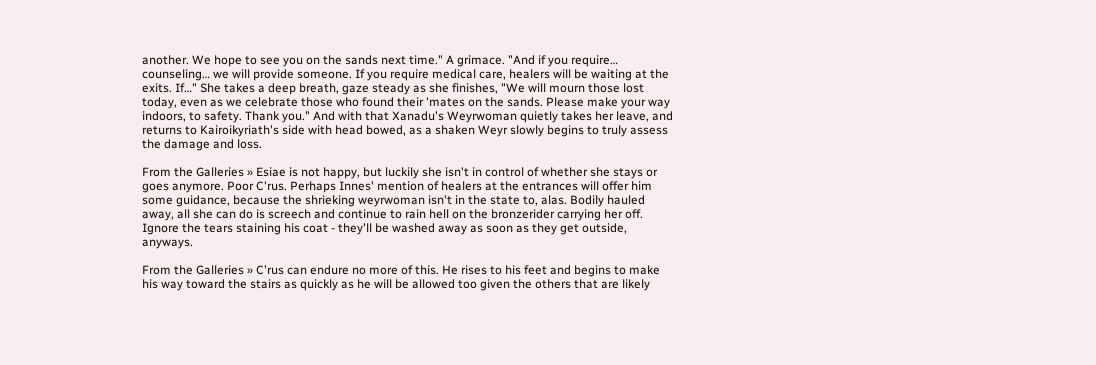another. We hope to see you on the sands next time." A grimace. "And if you require… counseling… we will provide someone. If you require medical care, healers will be waiting at the exits. If…" She takes a deep breath, gaze steady as she finishes, "We will mourn those lost today, even as we celebrate those who found their 'mates on the sands. Please make your way indoors, to safety. Thank you." And with that Xanadu's Weyrwoman quietly takes her leave, and returns to Kairoikyriath's side with head bowed, as a shaken Weyr slowly begins to truly assess the damage and loss.

From the Galleries » Esiae is not happy, but luckily she isn't in control of whether she stays or goes anymore. Poor C'rus. Perhaps Innes' mention of healers at the entrances will offer him some guidance, because the shrieking weyrwoman isn't in the state to, alas. Bodily hauled away, all she can do is screech and continue to rain hell on the bronzerider carrying her off. Ignore the tears staining his coat - they'll be washed away as soon as they get outside, anyways.

From the Galleries » C'rus can endure no more of this. He rises to his feet and begins to make his way toward the stairs as quickly as he will be allowed too given the others that are likely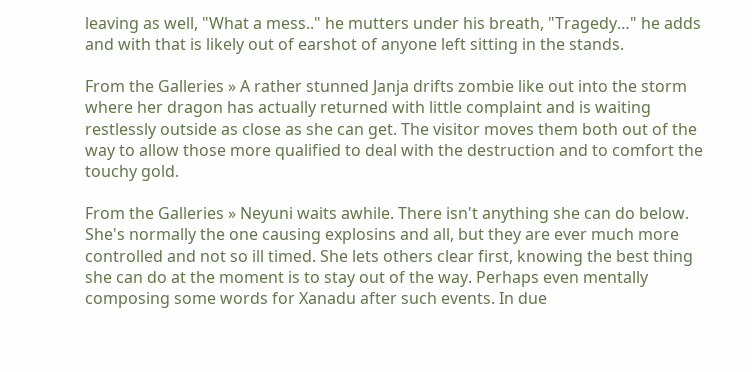leaving as well, "What a mess.." he mutters under his breath, "Tragedy…" he adds and with that is likely out of earshot of anyone left sitting in the stands.

From the Galleries » A rather stunned Janja drifts zombie like out into the storm where her dragon has actually returned with little complaint and is waiting restlessly outside as close as she can get. The visitor moves them both out of the way to allow those more qualified to deal with the destruction and to comfort the touchy gold.

From the Galleries » Neyuni waits awhile. There isn't anything she can do below. She's normally the one causing explosins and all, but they are ever much more controlled and not so ill timed. She lets others clear first, knowing the best thing she can do at the moment is to stay out of the way. Perhaps even mentally composing some words for Xanadu after such events. In due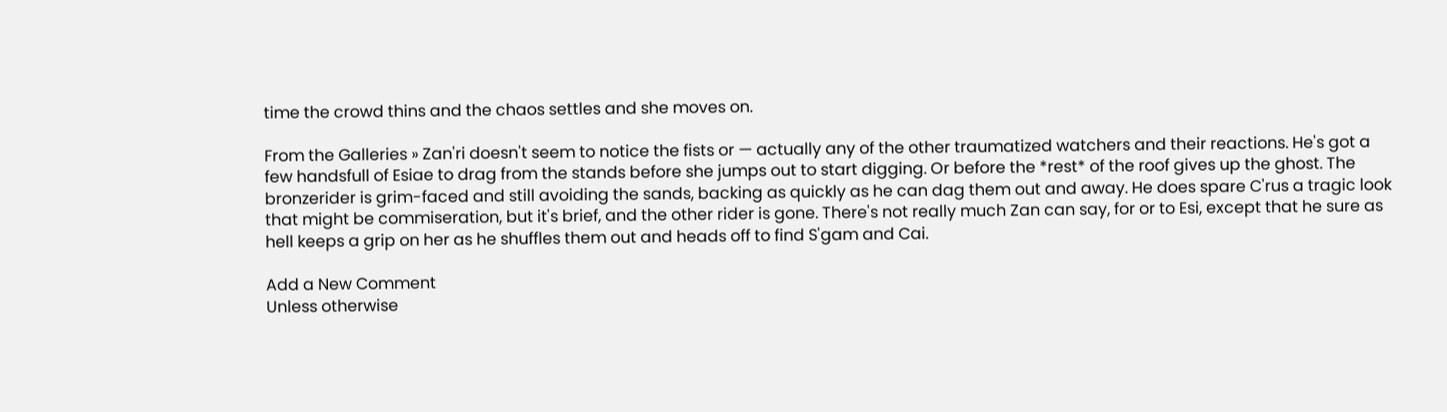time the crowd thins and the chaos settles and she moves on.

From the Galleries » Zan'ri doesn't seem to notice the fists or — actually any of the other traumatized watchers and their reactions. He's got a few handsfull of Esiae to drag from the stands before she jumps out to start digging. Or before the *rest* of the roof gives up the ghost. The bronzerider is grim-faced and still avoiding the sands, backing as quickly as he can dag them out and away. He does spare C'rus a tragic look that might be commiseration, but it's brief, and the other rider is gone. There's not really much Zan can say, for or to Esi, except that he sure as hell keeps a grip on her as he shuffles them out and heads off to find S'gam and Cai.

Add a New Comment
Unless otherwise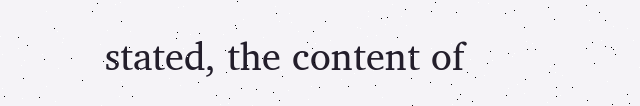stated, the content of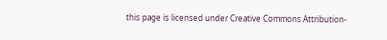this page is licensed under Creative Commons Attribution-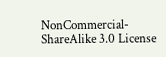NonCommercial-ShareAlike 3.0 License